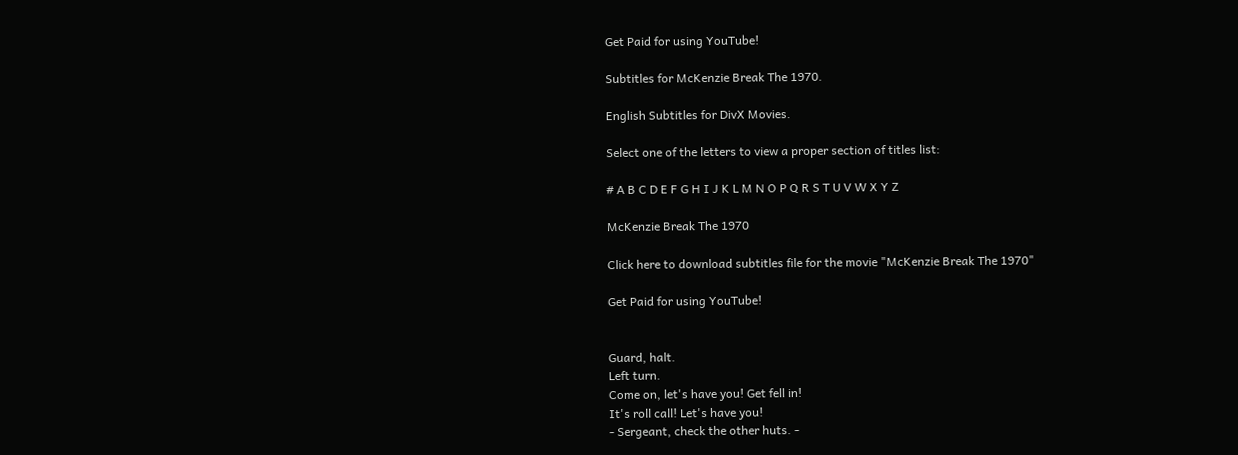Get Paid for using YouTube!

Subtitles for McKenzie Break The 1970.

English Subtitles for DivX Movies.

Select one of the letters to view a proper section of titles list:

# A B C D E F G H I J K L M N O P Q R S T U V W X Y Z

McKenzie Break The 1970

Click here to download subtitles file for the movie "McKenzie Break The 1970"

Get Paid for using YouTube!


Guard, halt.
Left turn.
Come on, let's have you! Get fell in!
It's roll call! Let's have you!
- Sergeant, check the other huts. -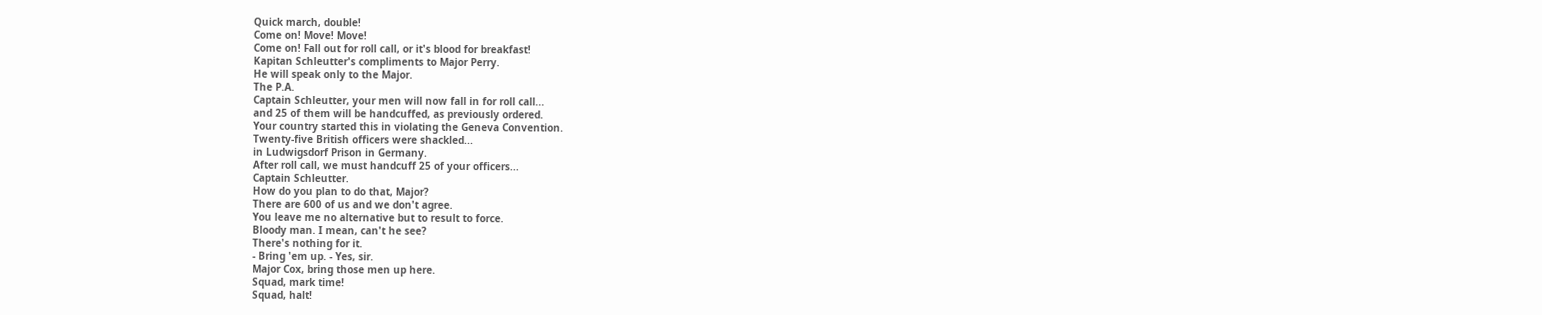Quick march, double!
Come on! Move! Move!
Come on! Fall out for roll call, or it's blood for breakfast!
Kapitan Schleutter's compliments to Major Perry.
He will speak only to the Major.
The P.A.
Captain Schleutter, your men will now fall in for roll call...
and 25 of them will be handcuffed, as previously ordered.
Your country started this in violating the Geneva Convention.
Twenty-five British officers were shackled...
in Ludwigsdorf Prison in Germany.
After roll call, we must handcuff 25 of your officers...
Captain Schleutter.
How do you plan to do that, Major?
There are 600 of us and we don't agree.
You leave me no alternative but to result to force.
Bloody man. I mean, can't he see?
There's nothing for it.
- Bring 'em up. - Yes, sir.
Major Cox, bring those men up here.
Squad, mark time!
Squad, halt!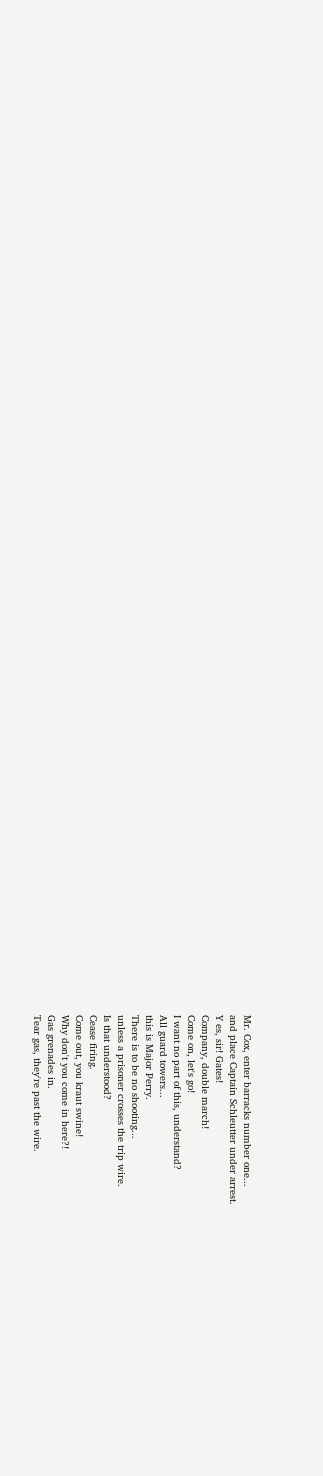Mr. Cox, enter barracks number one...
and place Captain Schleutter under arrest.
Y es, sir! Gates!
Company, double march!
Come on, let's go!
I want no part of this, understand?
All guard towers...
this is Major Perry.
There is to be no shooting...
unless a prisoner crosses the trip wire.
Is that understood?
Cease firing.
Come out, you kraut swine!
Why don't you come in here?!
Gas grenades in.
Tear gas, they're past the wire.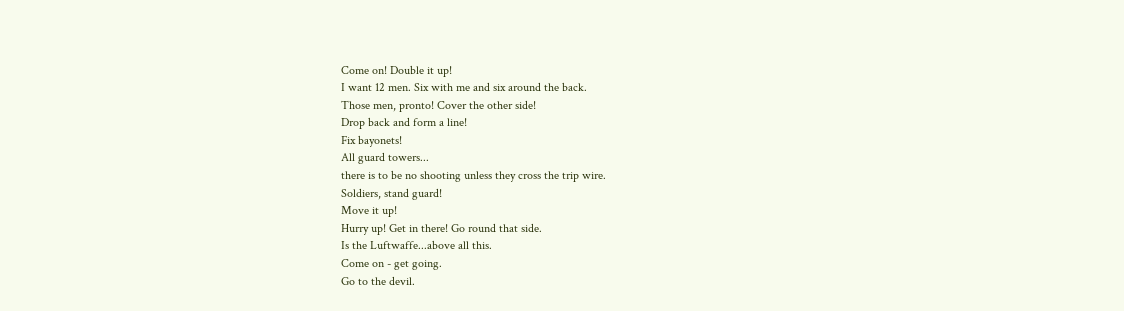Come on! Double it up!
I want 12 men. Six with me and six around the back.
Those men, pronto! Cover the other side!
Drop back and form a line!
Fix bayonets!
All guard towers...
there is to be no shooting unless they cross the trip wire.
Soldiers, stand guard!
Move it up!
Hurry up! Get in there! Go round that side.
Is the Luftwaffe...above all this.
Come on - get going.
Go to the devil.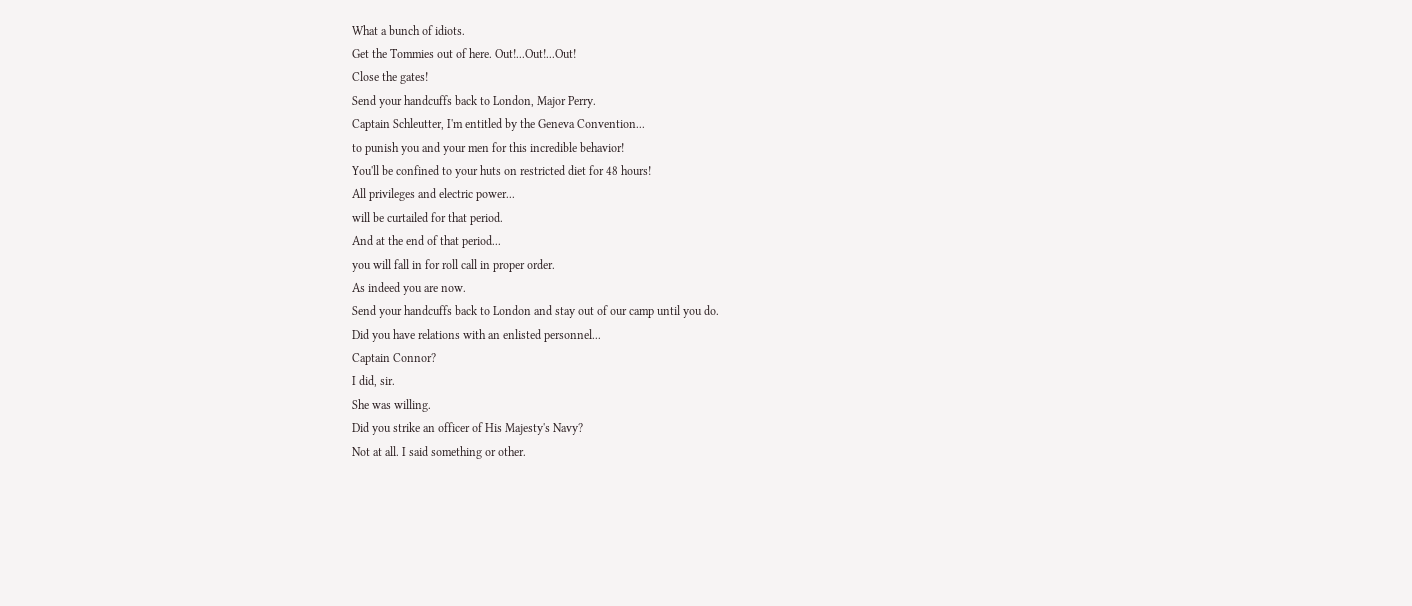What a bunch of idiots.
Get the Tommies out of here. Out!...Out!...Out!
Close the gates!
Send your handcuffs back to London, Major Perry.
Captain Schleutter, I'm entitled by the Geneva Convention...
to punish you and your men for this incredible behavior!
You'll be confined to your huts on restricted diet for 48 hours!
All privileges and electric power...
will be curtailed for that period.
And at the end of that period...
you will fall in for roll call in proper order.
As indeed you are now.
Send your handcuffs back to London and stay out of our camp until you do.
Did you have relations with an enlisted personnel...
Captain Connor?
I did, sir.
She was willing.
Did you strike an officer of His Majesty's Navy?
Not at all. I said something or other.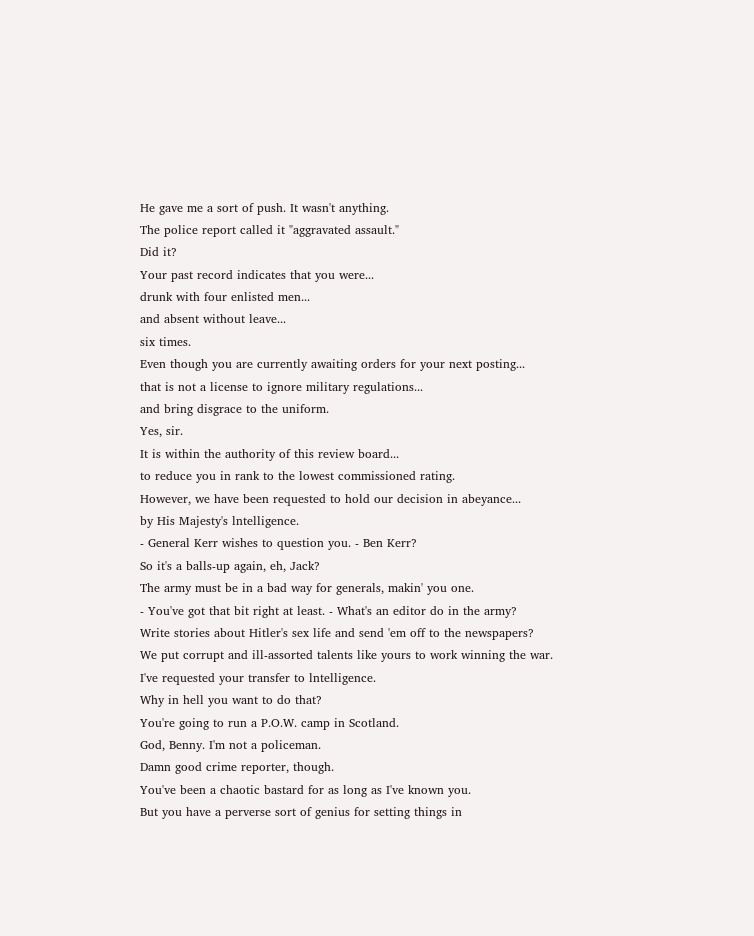He gave me a sort of push. It wasn't anything.
The police report called it "aggravated assault."
Did it?
Your past record indicates that you were...
drunk with four enlisted men...
and absent without leave...
six times.
Even though you are currently awaiting orders for your next posting...
that is not a license to ignore military regulations...
and bring disgrace to the uniform.
Yes, sir.
It is within the authority of this review board...
to reduce you in rank to the lowest commissioned rating.
However, we have been requested to hold our decision in abeyance...
by His Majesty's lntelligence.
- General Kerr wishes to question you. - Ben Kerr?
So it's a balls-up again, eh, Jack?
The army must be in a bad way for generals, makin' you one.
- You've got that bit right at least. - What's an editor do in the army?
Write stories about Hitler's sex life and send 'em off to the newspapers?
We put corrupt and ill-assorted talents like yours to work winning the war.
I've requested your transfer to lntelligence.
Why in hell you want to do that?
You're going to run a P.O.W. camp in Scotland.
God, Benny. I'm not a policeman.
Damn good crime reporter, though.
You've been a chaotic bastard for as long as I've known you.
But you have a perverse sort of genius for setting things in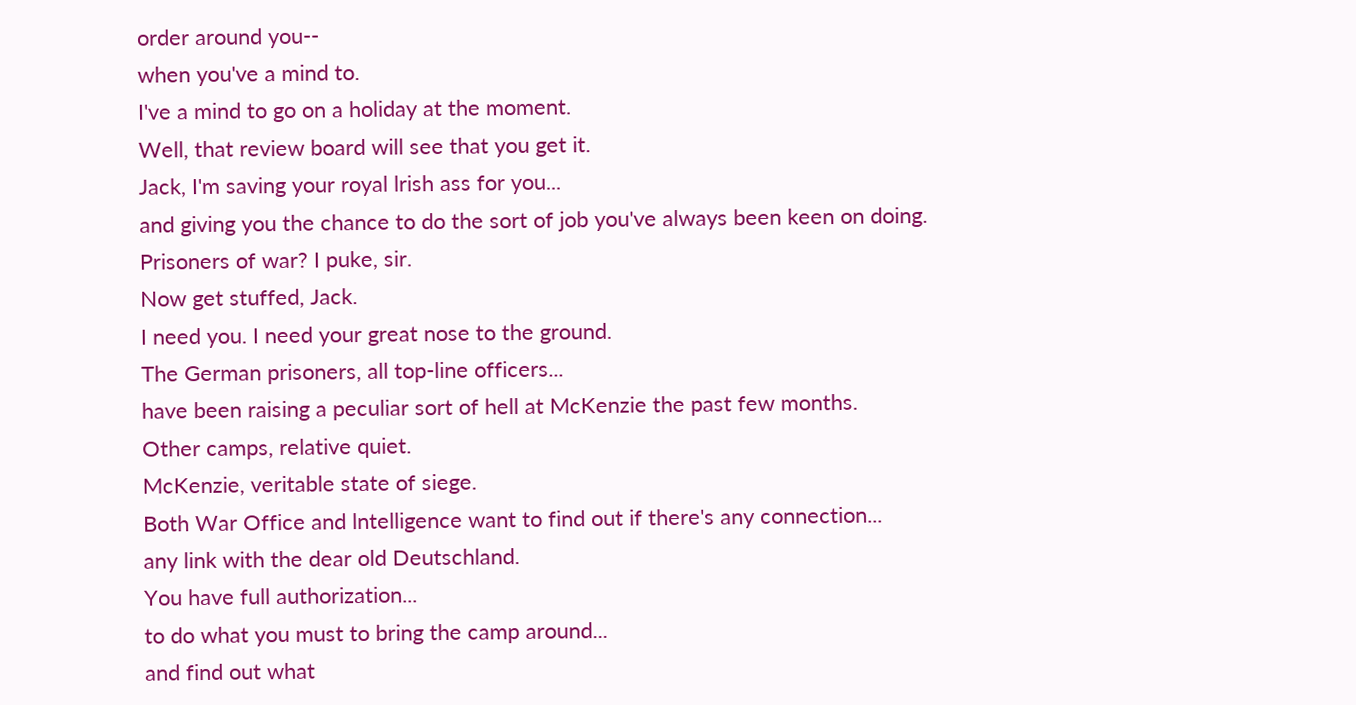order around you--
when you've a mind to.
I've a mind to go on a holiday at the moment.
Well, that review board will see that you get it.
Jack, I'm saving your royal lrish ass for you...
and giving you the chance to do the sort of job you've always been keen on doing.
Prisoners of war? I puke, sir.
Now get stuffed, Jack.
I need you. I need your great nose to the ground.
The German prisoners, all top-line officers...
have been raising a peculiar sort of hell at McKenzie the past few months.
Other camps, relative quiet.
McKenzie, veritable state of siege.
Both War Office and lntelligence want to find out if there's any connection...
any link with the dear old Deutschland.
You have full authorization...
to do what you must to bring the camp around...
and find out what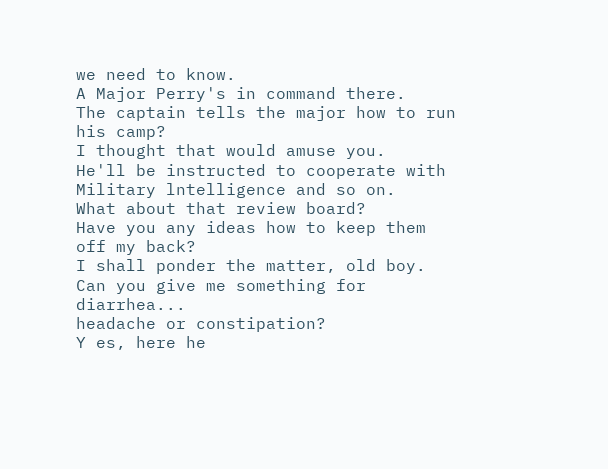we need to know.
A Major Perry's in command there.
The captain tells the major how to run his camp?
I thought that would amuse you.
He'll be instructed to cooperate with Military lntelligence and so on.
What about that review board?
Have you any ideas how to keep them off my back?
I shall ponder the matter, old boy.
Can you give me something for diarrhea...
headache or constipation?
Y es, here he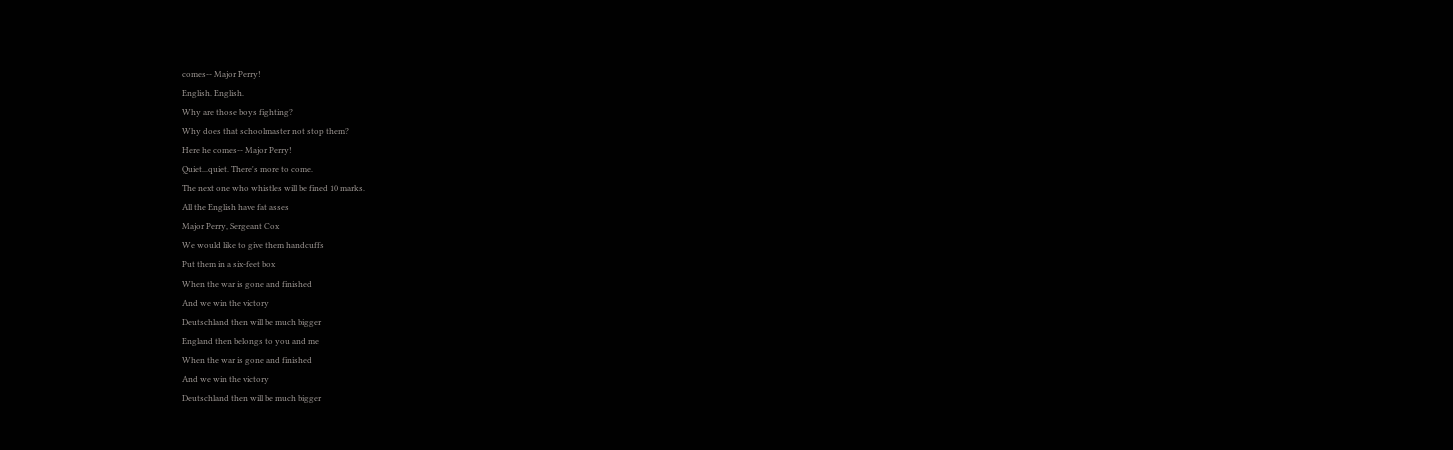comes-- Major Perry!
English. English.
Why are those boys fighting?
Why does that schoolmaster not stop them?
Here he comes-- Major Perry!
Quiet...quiet. There's more to come.
The next one who whistles will be fined 10 marks.
All the English have fat asses
Major Perry, Sergeant Cox
We would like to give them handcuffs
Put them in a six-feet box
When the war is gone and finished
And we win the victory
Deutschland then will be much bigger
England then belongs to you and me
When the war is gone and finished
And we win the victory
Deutschland then will be much bigger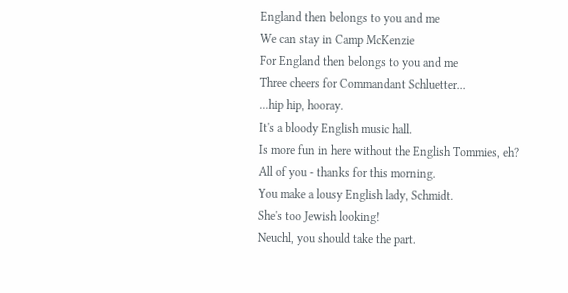England then belongs to you and me
We can stay in Camp McKenzie
For England then belongs to you and me
Three cheers for Commandant Schluetter...
...hip hip, hooray.
It's a bloody English music hall.
Is more fun in here without the English Tommies, eh?
All of you - thanks for this morning.
You make a lousy English lady, Schmidt.
She's too Jewish looking!
Neuchl, you should take the part.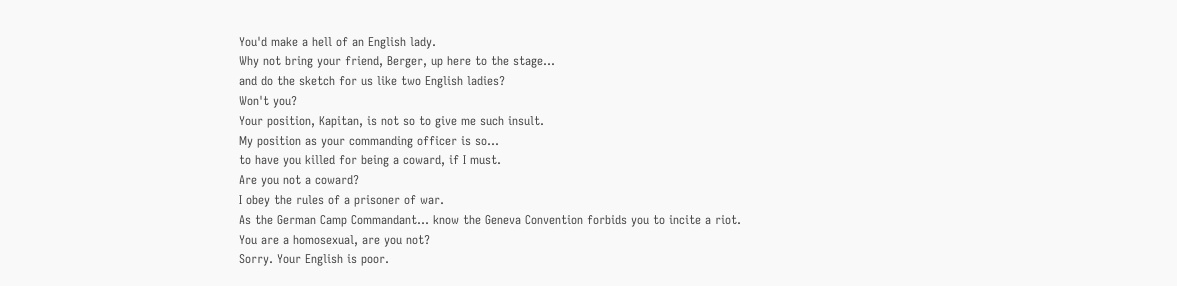You'd make a hell of an English lady.
Why not bring your friend, Berger, up here to the stage...
and do the sketch for us like two English ladies?
Won't you?
Your position, Kapitan, is not so to give me such insult.
My position as your commanding officer is so...
to have you killed for being a coward, if I must.
Are you not a coward?
I obey the rules of a prisoner of war.
As the German Camp Commandant... know the Geneva Convention forbids you to incite a riot.
You are a homosexual, are you not?
Sorry. Your English is poor.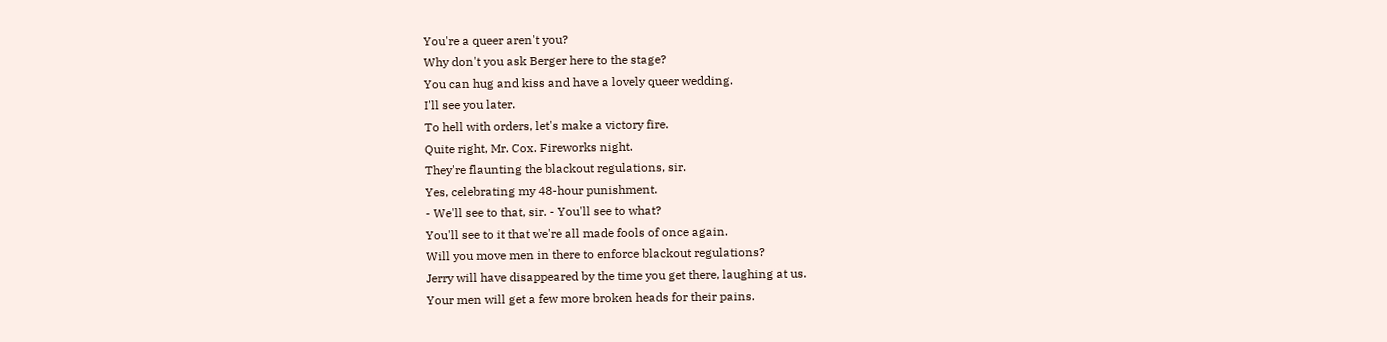You're a queer aren't you?
Why don't you ask Berger here to the stage?
You can hug and kiss and have a lovely queer wedding.
I'll see you later.
To hell with orders, let's make a victory fire.
Quite right, Mr. Cox. Fireworks night.
They're flaunting the blackout regulations, sir.
Yes, celebrating my 48-hour punishment.
- We'll see to that, sir. - You'll see to what?
You'll see to it that we're all made fools of once again.
Will you move men in there to enforce blackout regulations?
Jerry will have disappeared by the time you get there, laughing at us.
Your men will get a few more broken heads for their pains.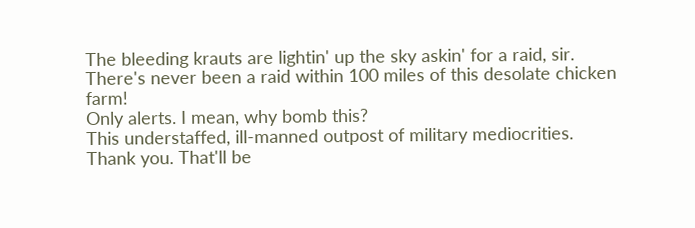The bleeding krauts are lightin' up the sky askin' for a raid, sir.
There's never been a raid within 100 miles of this desolate chicken farm!
Only alerts. I mean, why bomb this?
This understaffed, ill-manned outpost of military mediocrities.
Thank you. That'll be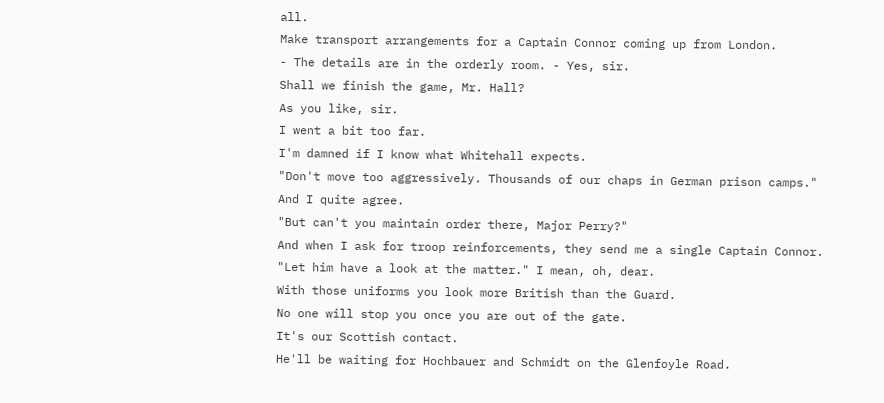all.
Make transport arrangements for a Captain Connor coming up from London.
- The details are in the orderly room. - Yes, sir.
Shall we finish the game, Mr. Hall?
As you like, sir.
I went a bit too far.
I'm damned if I know what Whitehall expects.
"Don't move too aggressively. Thousands of our chaps in German prison camps."
And I quite agree.
"But can't you maintain order there, Major Perry?"
And when I ask for troop reinforcements, they send me a single Captain Connor.
"Let him have a look at the matter." I mean, oh, dear.
With those uniforms you look more British than the Guard.
No one will stop you once you are out of the gate.
It's our Scottish contact.
He'll be waiting for Hochbauer and Schmidt on the Glenfoyle Road.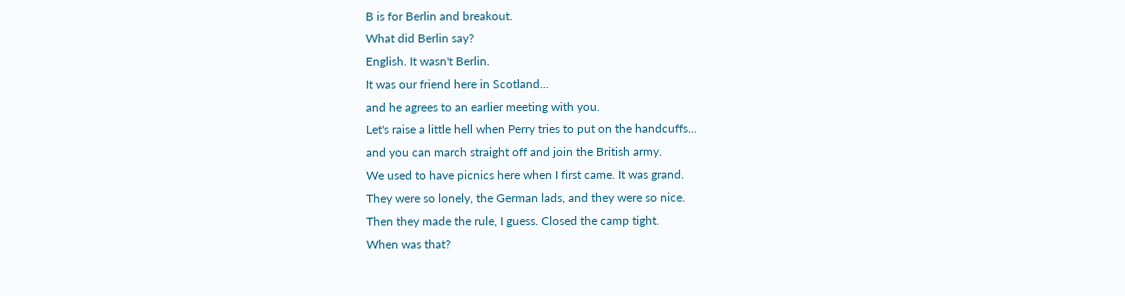B is for Berlin and breakout.
What did Berlin say?
English. It wasn't Berlin.
It was our friend here in Scotland...
and he agrees to an earlier meeting with you.
Let's raise a little hell when Perry tries to put on the handcuffs...
and you can march straight off and join the British army.
We used to have picnics here when I first came. It was grand.
They were so lonely, the German lads, and they were so nice.
Then they made the rule, I guess. Closed the camp tight.
When was that?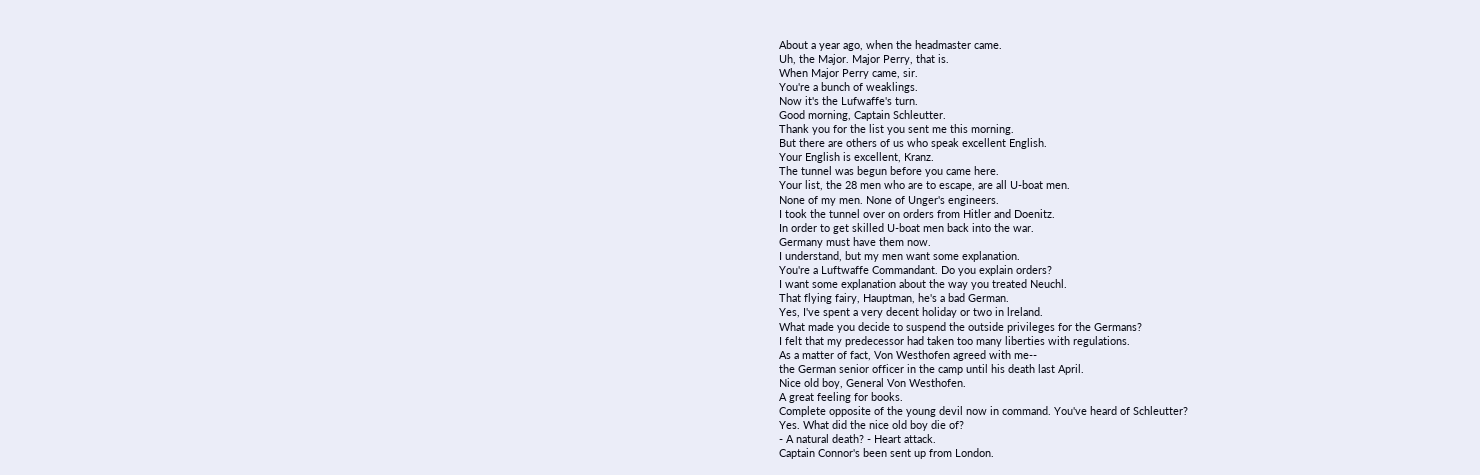About a year ago, when the headmaster came.
Uh, the Major. Major Perry, that is.
When Major Perry came, sir.
You're a bunch of weaklings.
Now it's the Lufwaffe's turn.
Good morning, Captain Schleutter.
Thank you for the list you sent me this morning.
But there are others of us who speak excellent English.
Your English is excellent, Kranz.
The tunnel was begun before you came here.
Your list, the 28 men who are to escape, are all U-boat men.
None of my men. None of Unger's engineers.
I took the tunnel over on orders from Hitler and Doenitz.
In order to get skilled U-boat men back into the war.
Germany must have them now.
I understand, but my men want some explanation.
You're a Luftwaffe Commandant. Do you explain orders?
I want some explanation about the way you treated Neuchl.
That flying fairy, Hauptman, he's a bad German.
Yes, I've spent a very decent holiday or two in lreland.
What made you decide to suspend the outside privileges for the Germans?
I felt that my predecessor had taken too many liberties with regulations.
As a matter of fact, Von Westhofen agreed with me--
the German senior officer in the camp until his death last April.
Nice old boy, General Von Westhofen.
A great feeling for books.
Complete opposite of the young devil now in command. You've heard of Schleutter?
Yes. What did the nice old boy die of?
- A natural death? - Heart attack.
Captain Connor's been sent up from London.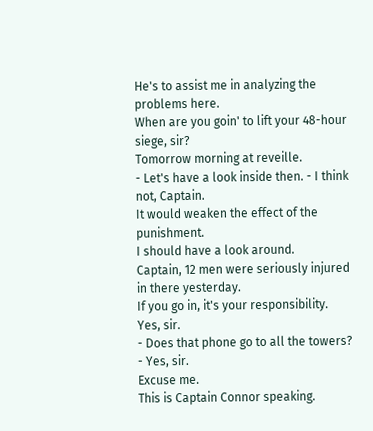He's to assist me in analyzing the problems here.
When are you goin' to lift your 48-hour siege, sir?
Tomorrow morning at reveille.
- Let's have a look inside then. - I think not, Captain.
It would weaken the effect of the punishment.
I should have a look around.
Captain, 12 men were seriously injured in there yesterday.
If you go in, it's your responsibility.
Yes, sir.
- Does that phone go to all the towers? - Yes, sir.
Excuse me.
This is Captain Connor speaking.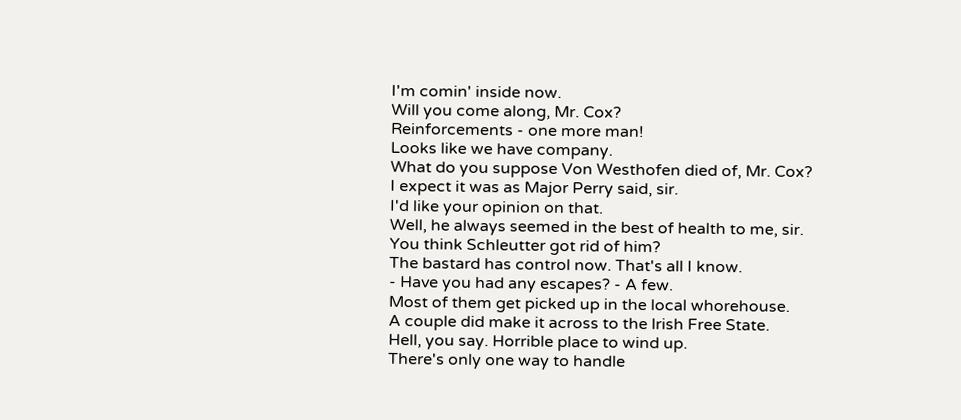I'm comin' inside now.
Will you come along, Mr. Cox?
Reinforcements - one more man!
Looks like we have company.
What do you suppose Von Westhofen died of, Mr. Cox?
I expect it was as Major Perry said, sir.
I'd like your opinion on that.
Well, he always seemed in the best of health to me, sir.
You think Schleutter got rid of him?
The bastard has control now. That's all I know.
- Have you had any escapes? - A few.
Most of them get picked up in the local whorehouse.
A couple did make it across to the lrish Free State.
Hell, you say. Horrible place to wind up.
There's only one way to handle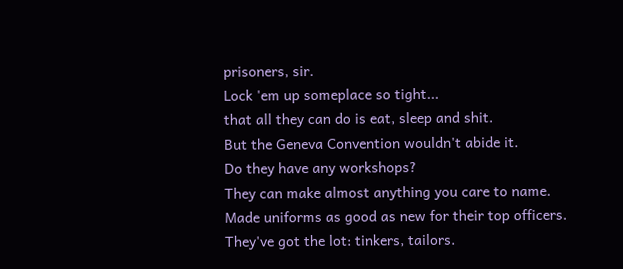prisoners, sir.
Lock 'em up someplace so tight...
that all they can do is eat, sleep and shit.
But the Geneva Convention wouldn't abide it.
Do they have any workshops?
They can make almost anything you care to name.
Made uniforms as good as new for their top officers.
They've got the lot: tinkers, tailors.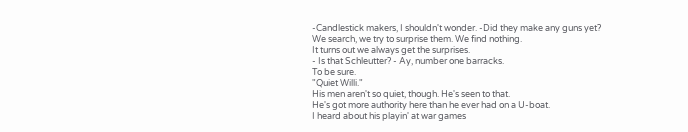-Candlestick makers, I shouldn't wonder. -Did they make any guns yet?
We search, we try to surprise them. We find nothing.
It turns out we always get the surprises.
- Is that Schleutter? - Ay, number one barracks.
To be sure.
"Quiet Willi."
His men aren't so quiet, though. He's seen to that.
He's got more authority here than he ever had on a U-boat.
I heard about his playin' at war games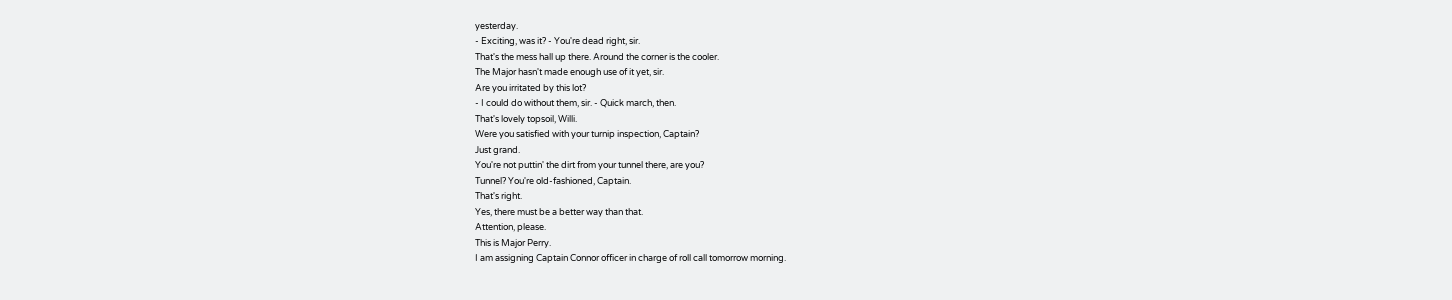yesterday.
- Exciting, was it? - You're dead right, sir.
That's the mess hall up there. Around the corner is the cooler.
The Major hasn't made enough use of it yet, sir.
Are you irritated by this lot?
- I could do without them, sir. - Quick march, then.
That's lovely topsoil, Willi.
Were you satisfied with your turnip inspection, Captain?
Just grand.
You're not puttin' the dirt from your tunnel there, are you?
Tunnel? You're old-fashioned, Captain.
That's right.
Yes, there must be a better way than that.
Attention, please.
This is Major Perry.
I am assigning Captain Connor officer in charge of roll call tomorrow morning.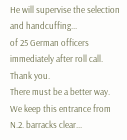He will supervise the selection and handcuffing...
of 25 German officers immediately after roll call.
Thank you.
There must be a better way.
We keep this entrance from N.2. barracks clear...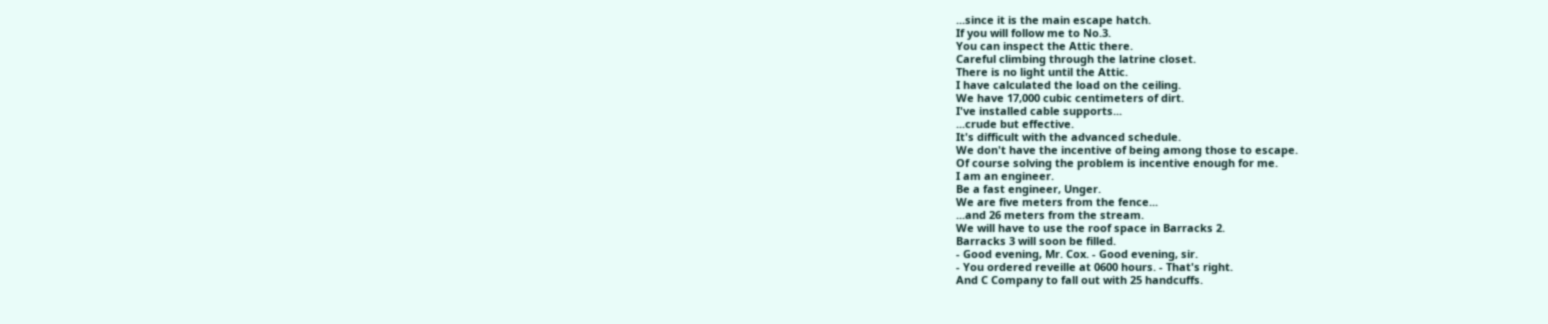...since it is the main escape hatch.
If you will follow me to No.3.
You can inspect the Attic there.
Careful climbing through the latrine closet.
There is no light until the Attic.
I have calculated the load on the ceiling.
We have 17,000 cubic centimeters of dirt.
I've installed cable supports...
...crude but effective.
It's difficult with the advanced schedule.
We don't have the incentive of being among those to escape.
Of course solving the problem is incentive enough for me.
I am an engineer.
Be a fast engineer, Unger.
We are five meters from the fence...
...and 26 meters from the stream.
We will have to use the roof space in Barracks 2.
Barracks 3 will soon be filled.
- Good evening, Mr. Cox. - Good evening, sir.
- You ordered reveille at 0600 hours. - That's right.
And C Company to fall out with 25 handcuffs.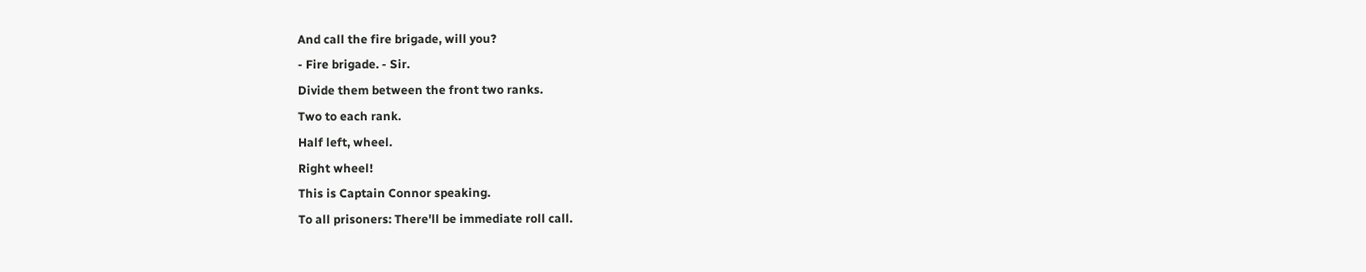And call the fire brigade, will you?
- Fire brigade. - Sir.
Divide them between the front two ranks.
Two to each rank.
Half left, wheel.
Right wheel!
This is Captain Connor speaking.
To all prisoners: There'll be immediate roll call.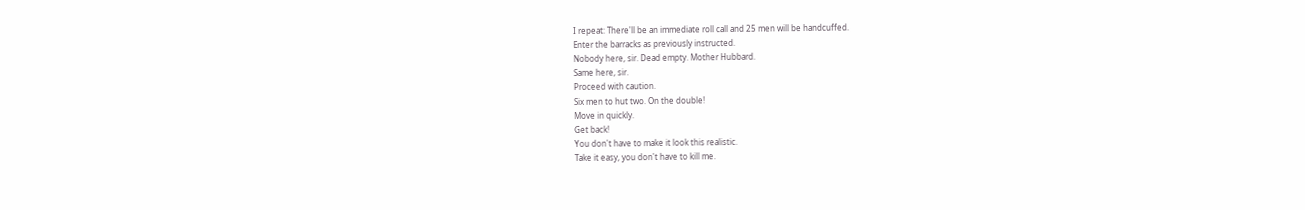I repeat: There'll be an immediate roll call and 25 men will be handcuffed.
Enter the barracks as previously instructed.
Nobody here, sir. Dead empty. Mother Hubbard.
Same here, sir.
Proceed with caution.
Six men to hut two. On the double!
Move in quickly.
Get back!
You don't have to make it look this realistic.
Take it easy, you don't have to kill me.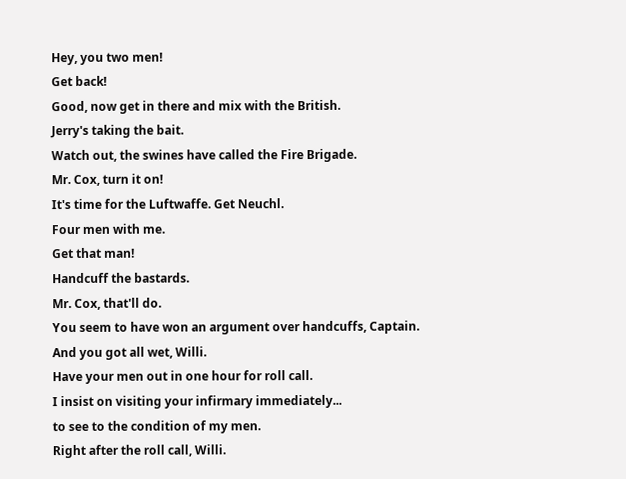Hey, you two men!
Get back!
Good, now get in there and mix with the British.
Jerry's taking the bait.
Watch out, the swines have called the Fire Brigade.
Mr. Cox, turn it on!
It's time for the Luftwaffe. Get Neuchl.
Four men with me.
Get that man!
Handcuff the bastards.
Mr. Cox, that'll do.
You seem to have won an argument over handcuffs, Captain.
And you got all wet, Willi.
Have your men out in one hour for roll call.
I insist on visiting your infirmary immediately...
to see to the condition of my men.
Right after the roll call, Willi.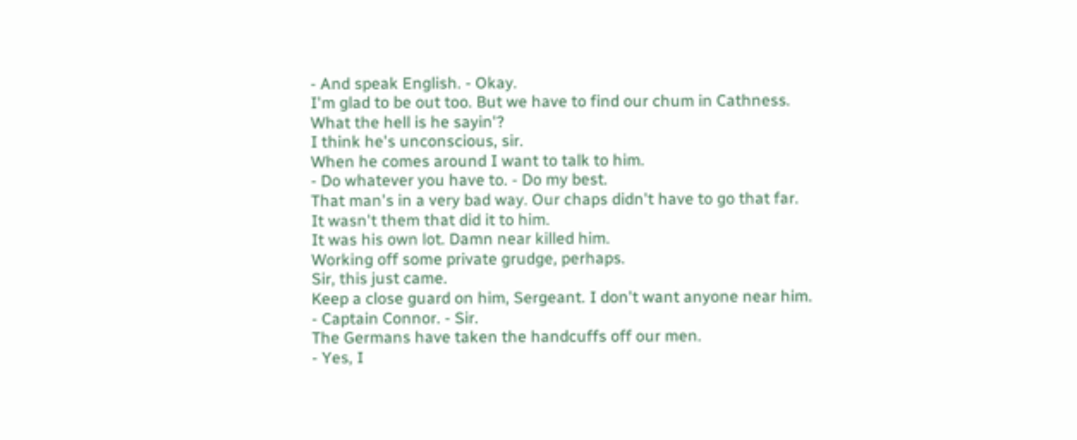- And speak English. - Okay.
I'm glad to be out too. But we have to find our chum in Cathness.
What the hell is he sayin'?
I think he's unconscious, sir.
When he comes around I want to talk to him.
- Do whatever you have to. - Do my best.
That man's in a very bad way. Our chaps didn't have to go that far.
It wasn't them that did it to him.
It was his own lot. Damn near killed him.
Working off some private grudge, perhaps.
Sir, this just came.
Keep a close guard on him, Sergeant. I don't want anyone near him.
- Captain Connor. - Sir.
The Germans have taken the handcuffs off our men.
- Yes, I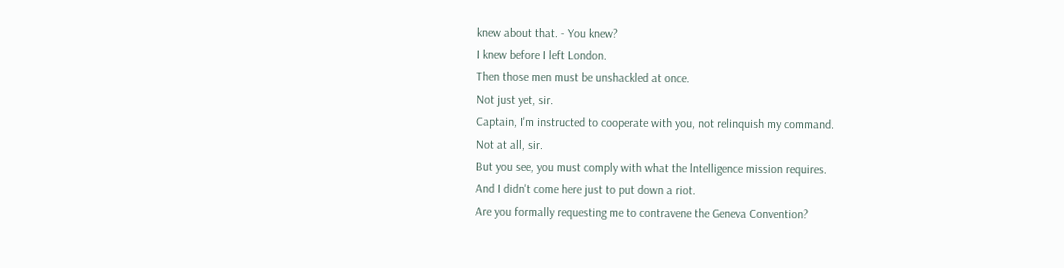knew about that. - You knew?
I knew before I left London.
Then those men must be unshackled at once.
Not just yet, sir.
Captain, I'm instructed to cooperate with you, not relinquish my command.
Not at all, sir.
But you see, you must comply with what the lntelligence mission requires.
And I didn't come here just to put down a riot.
Are you formally requesting me to contravene the Geneva Convention?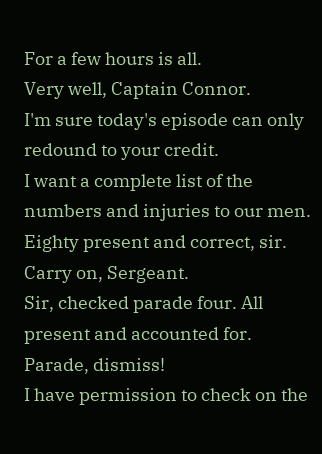For a few hours is all.
Very well, Captain Connor.
I'm sure today's episode can only redound to your credit.
I want a complete list of the numbers and injuries to our men.
Eighty present and correct, sir.
Carry on, Sergeant.
Sir, checked parade four. All present and accounted for.
Parade, dismiss!
I have permission to check on the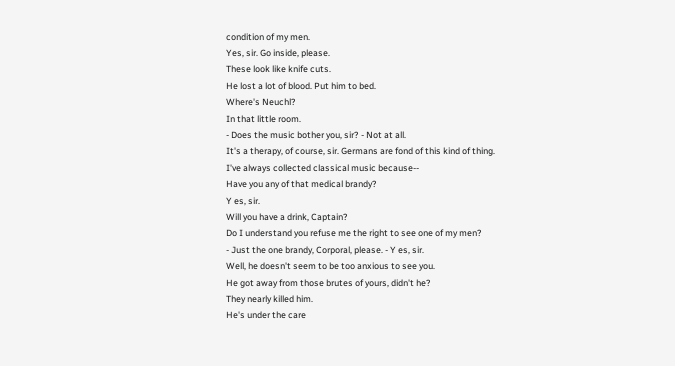condition of my men.
Yes, sir. Go inside, please.
These look like knife cuts.
He lost a lot of blood. Put him to bed.
Where's Neuchl?
In that little room.
- Does the music bother you, sir? - Not at all.
It's a therapy, of course, sir. Germans are fond of this kind of thing.
I've always collected classical music because--
Have you any of that medical brandy?
Y es, sir.
Will you have a drink, Captain?
Do I understand you refuse me the right to see one of my men?
- Just the one brandy, Corporal, please. - Y es, sir.
Well, he doesn't seem to be too anxious to see you.
He got away from those brutes of yours, didn't he?
They nearly killed him.
He's under the care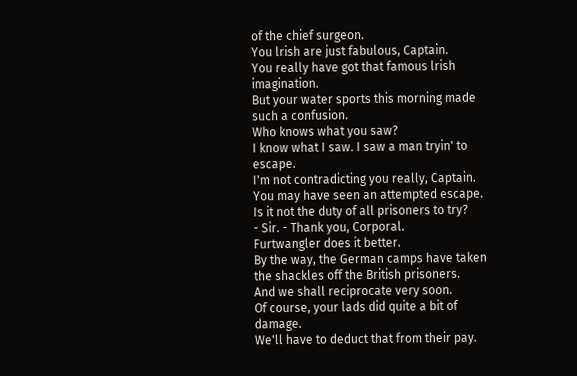of the chief surgeon.
You lrish are just fabulous, Captain.
You really have got that famous lrish imagination.
But your water sports this morning made such a confusion.
Who knows what you saw?
I know what I saw. I saw a man tryin' to escape.
I'm not contradicting you really, Captain.
You may have seen an attempted escape.
Is it not the duty of all prisoners to try?
- Sir. - Thank you, Corporal.
Furtwangler does it better.
By the way, the German camps have taken the shackles off the British prisoners.
And we shall reciprocate very soon.
Of course, your lads did quite a bit of damage.
We'll have to deduct that from their pay.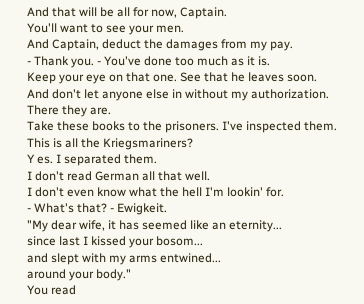And that will be all for now, Captain.
You'll want to see your men.
And Captain, deduct the damages from my pay.
- Thank you. - You've done too much as it is.
Keep your eye on that one. See that he leaves soon.
And don't let anyone else in without my authorization.
There they are.
Take these books to the prisoners. I've inspected them.
This is all the Kriegsmariners?
Y es. I separated them.
I don't read German all that well.
I don't even know what the hell I'm lookin' for.
- What's that? - Ewigkeit.
"My dear wife, it has seemed like an eternity...
since last I kissed your bosom...
and slept with my arms entwined...
around your body."
You read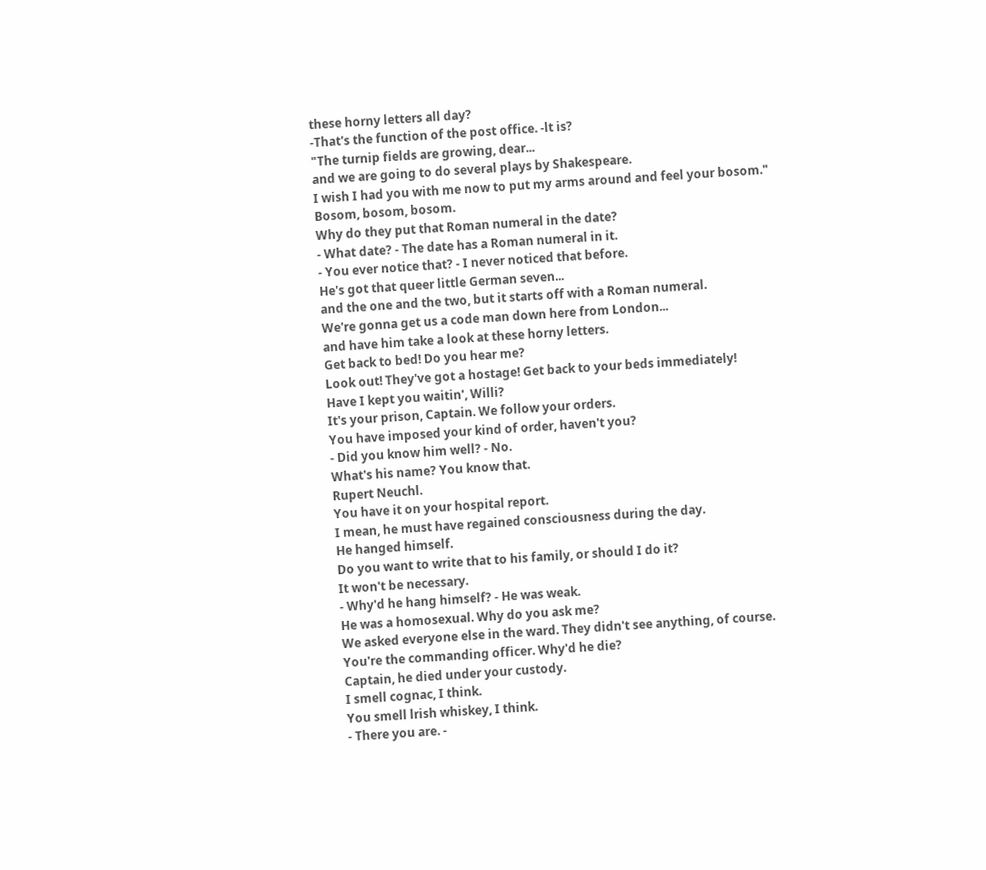these horny letters all day?
-That's the function of the post office. -lt is?
"The turnip fields are growing, dear...
and we are going to do several plays by Shakespeare.
I wish I had you with me now to put my arms around and feel your bosom."
Bosom, bosom, bosom.
Why do they put that Roman numeral in the date?
- What date? - The date has a Roman numeral in it.
- You ever notice that? - I never noticed that before.
He's got that queer little German seven...
and the one and the two, but it starts off with a Roman numeral.
We're gonna get us a code man down here from London...
and have him take a look at these horny letters.
Get back to bed! Do you hear me?
Look out! They've got a hostage! Get back to your beds immediately!
Have I kept you waitin', Willi?
It's your prison, Captain. We follow your orders.
You have imposed your kind of order, haven't you?
- Did you know him well? - No.
What's his name? You know that.
Rupert Neuchl.
You have it on your hospital report.
I mean, he must have regained consciousness during the day.
He hanged himself.
Do you want to write that to his family, or should I do it?
It won't be necessary.
- Why'd he hang himself? - He was weak.
He was a homosexual. Why do you ask me?
We asked everyone else in the ward. They didn't see anything, of course.
You're the commanding officer. Why'd he die?
Captain, he died under your custody.
I smell cognac, I think.
You smell lrish whiskey, I think.
- There you are. -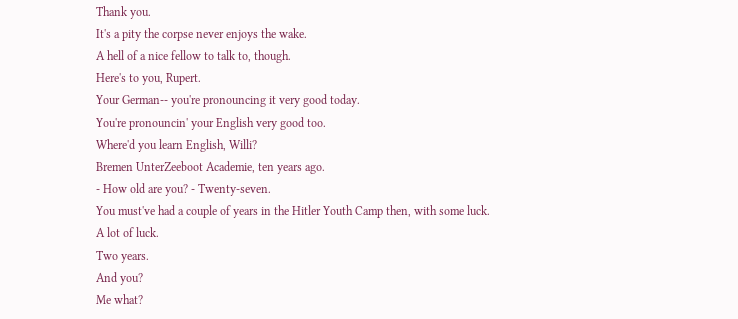Thank you.
It's a pity the corpse never enjoys the wake.
A hell of a nice fellow to talk to, though.
Here's to you, Rupert.
Your German-- you're pronouncing it very good today.
You're pronouncin' your English very good too.
Where'd you learn English, Willi?
Bremen UnterZeeboot Academie, ten years ago.
- How old are you? - Twenty-seven.
You must've had a couple of years in the Hitler Youth Camp then, with some luck.
A lot of luck.
Two years.
And you?
Me what?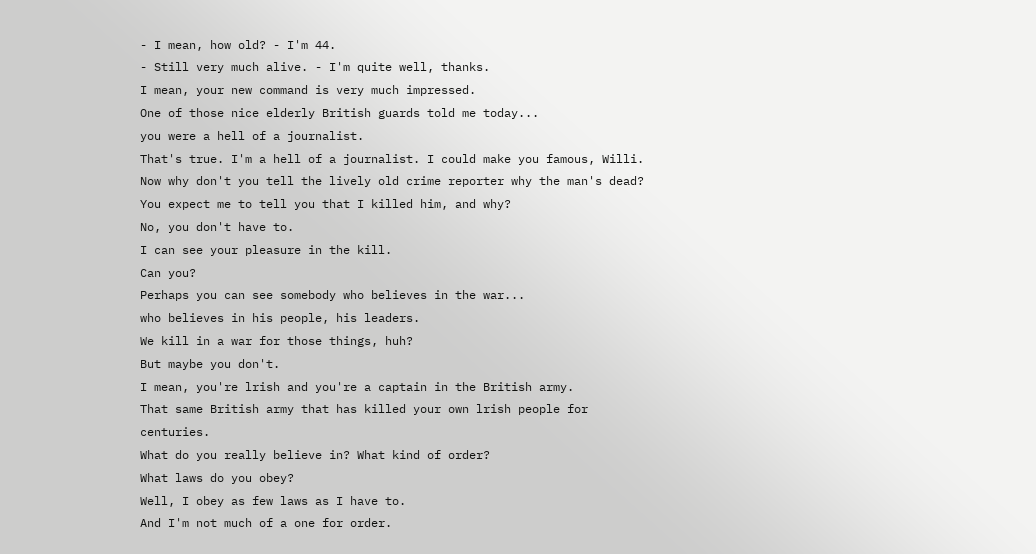- I mean, how old? - I'm 44.
- Still very much alive. - I'm quite well, thanks.
I mean, your new command is very much impressed.
One of those nice elderly British guards told me today...
you were a hell of a journalist.
That's true. I'm a hell of a journalist. I could make you famous, Willi.
Now why don't you tell the lively old crime reporter why the man's dead?
You expect me to tell you that I killed him, and why?
No, you don't have to.
I can see your pleasure in the kill.
Can you?
Perhaps you can see somebody who believes in the war...
who believes in his people, his leaders.
We kill in a war for those things, huh?
But maybe you don't.
I mean, you're lrish and you're a captain in the British army.
That same British army that has killed your own lrish people for centuries.
What do you really believe in? What kind of order?
What laws do you obey?
Well, I obey as few laws as I have to.
And I'm not much of a one for order.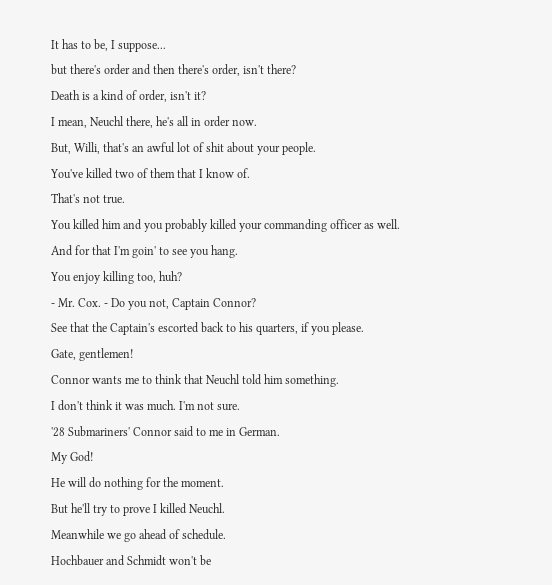It has to be, I suppose...
but there's order and then there's order, isn't there?
Death is a kind of order, isn't it?
I mean, Neuchl there, he's all in order now.
But, Willi, that's an awful lot of shit about your people.
You've killed two of them that I know of.
That's not true.
You killed him and you probably killed your commanding officer as well.
And for that I'm goin' to see you hang.
You enjoy killing too, huh?
- Mr. Cox. - Do you not, Captain Connor?
See that the Captain's escorted back to his quarters, if you please.
Gate, gentlemen!
Connor wants me to think that Neuchl told him something.
I don't think it was much. I'm not sure.
'28 Submariners' Connor said to me in German.
My God!
He will do nothing for the moment.
But he'll try to prove I killed Neuchl.
Meanwhile we go ahead of schedule.
Hochbauer and Schmidt won't be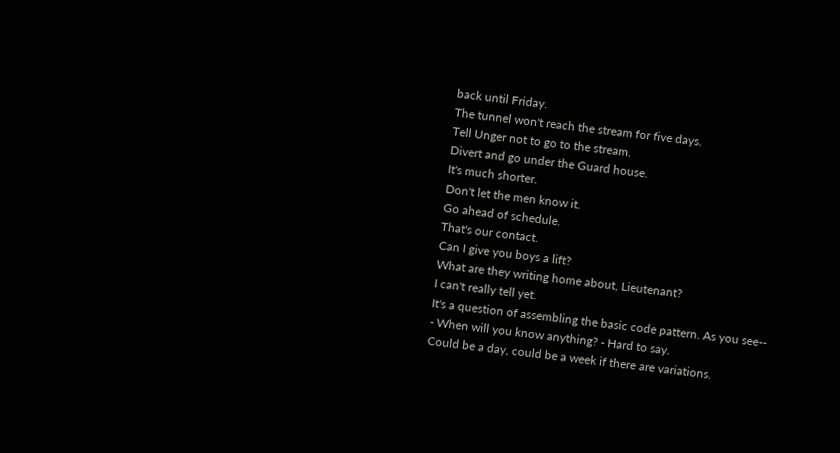back until Friday.
The tunnel won't reach the stream for five days.
Tell Unger not to go to the stream.
Divert and go under the Guard house.
It's much shorter.
Don't let the men know it.
Go ahead of schedule.
That's our contact.
Can I give you boys a lift?
What are they writing home about, Lieutenant?
I can't really tell yet.
It's a question of assembling the basic code pattern. As you see--
- When will you know anything? - Hard to say.
Could be a day, could be a week if there are variations.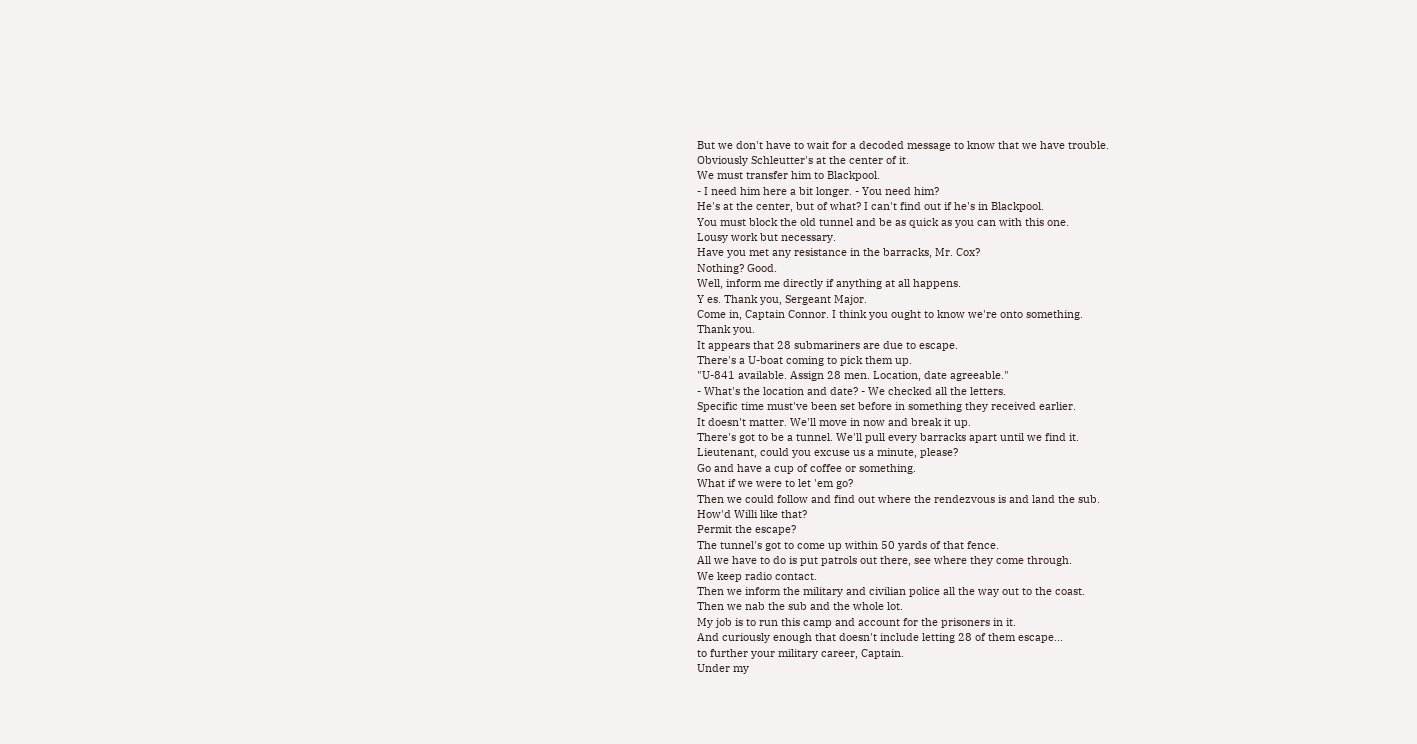But we don't have to wait for a decoded message to know that we have trouble.
Obviously Schleutter's at the center of it.
We must transfer him to Blackpool.
- I need him here a bit longer. - You need him?
He's at the center, but of what? I can't find out if he's in Blackpool.
You must block the old tunnel and be as quick as you can with this one.
Lousy work but necessary.
Have you met any resistance in the barracks, Mr. Cox?
Nothing? Good.
Well, inform me directly if anything at all happens.
Y es. Thank you, Sergeant Major.
Come in, Captain Connor. I think you ought to know we're onto something.
Thank you.
It appears that 28 submariners are due to escape.
There's a U-boat coming to pick them up.
"U-841 available. Assign 28 men. Location, date agreeable."
- What's the location and date? - We checked all the letters.
Specific time must've been set before in something they received earlier.
It doesn't matter. We'll move in now and break it up.
There's got to be a tunnel. We'll pull every barracks apart until we find it.
Lieutenant, could you excuse us a minute, please?
Go and have a cup of coffee or something.
What if we were to let 'em go?
Then we could follow and find out where the rendezvous is and land the sub.
How'd Willi like that?
Permit the escape?
The tunnel's got to come up within 50 yards of that fence.
All we have to do is put patrols out there, see where they come through.
We keep radio contact.
Then we inform the military and civilian police all the way out to the coast.
Then we nab the sub and the whole lot.
My job is to run this camp and account for the prisoners in it.
And curiously enough that doesn't include letting 28 of them escape...
to further your military career, Captain.
Under my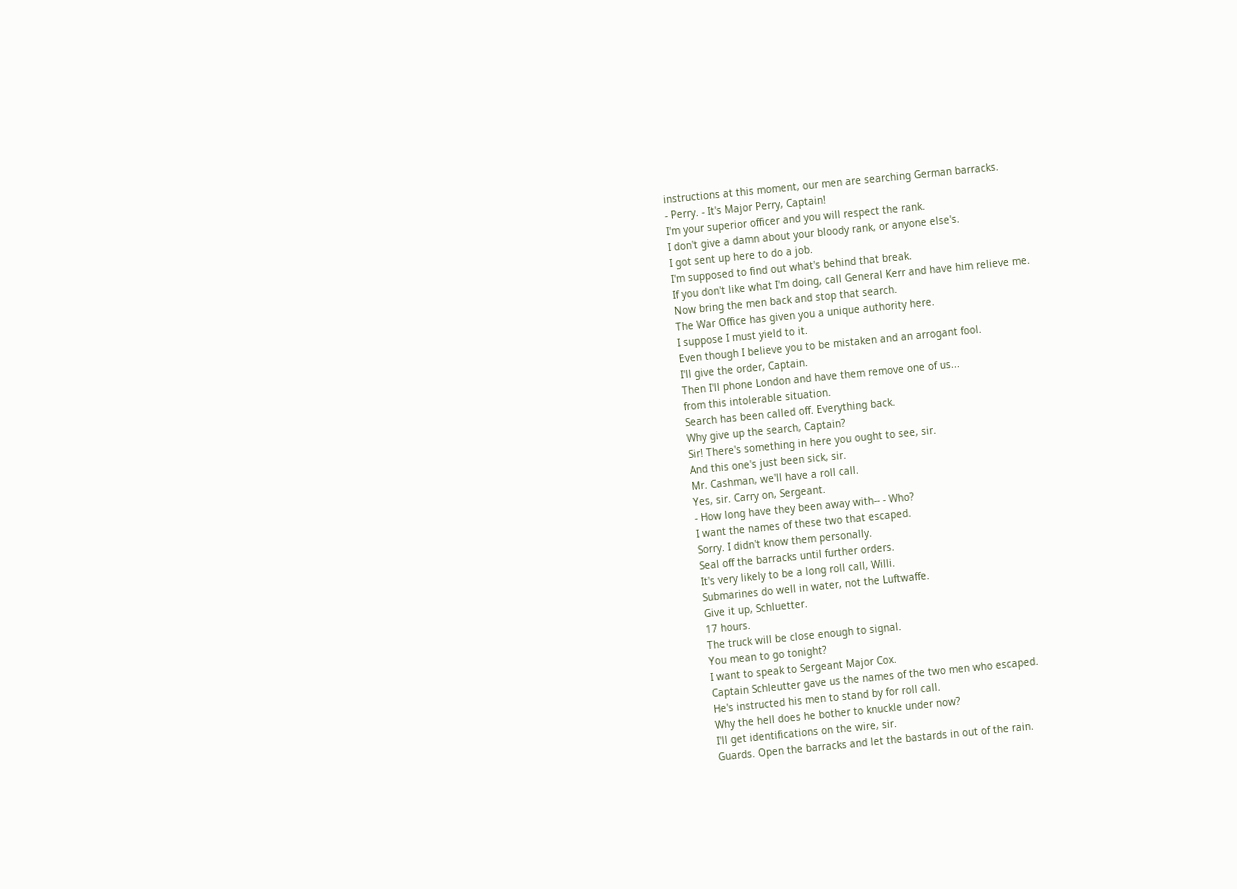instructions at this moment, our men are searching German barracks.
- Perry. - It's Major Perry, Captain!
I'm your superior officer and you will respect the rank.
I don't give a damn about your bloody rank, or anyone else's.
I got sent up here to do a job.
I'm supposed to find out what's behind that break.
If you don't like what I'm doing, call General Kerr and have him relieve me.
Now bring the men back and stop that search.
The War Office has given you a unique authority here.
I suppose I must yield to it.
Even though I believe you to be mistaken and an arrogant fool.
I'll give the order, Captain.
Then I'll phone London and have them remove one of us...
from this intolerable situation.
Search has been called off. Everything back.
Why give up the search, Captain?
Sir! There's something in here you ought to see, sir.
And this one's just been sick, sir.
Mr. Cashman, we'll have a roll call.
Yes, sir. Carry on, Sergeant.
- How long have they been away with-- - Who?
I want the names of these two that escaped.
Sorry. I didn't know them personally.
Seal off the barracks until further orders.
It's very likely to be a long roll call, Willi.
Submarines do well in water, not the Luftwaffe.
Give it up, Schluetter.
17 hours.
The truck will be close enough to signal.
You mean to go tonight?
I want to speak to Sergeant Major Cox.
Captain Schleutter gave us the names of the two men who escaped.
He's instructed his men to stand by for roll call.
Why the hell does he bother to knuckle under now?
I'll get identifications on the wire, sir.
Guards. Open the barracks and let the bastards in out of the rain.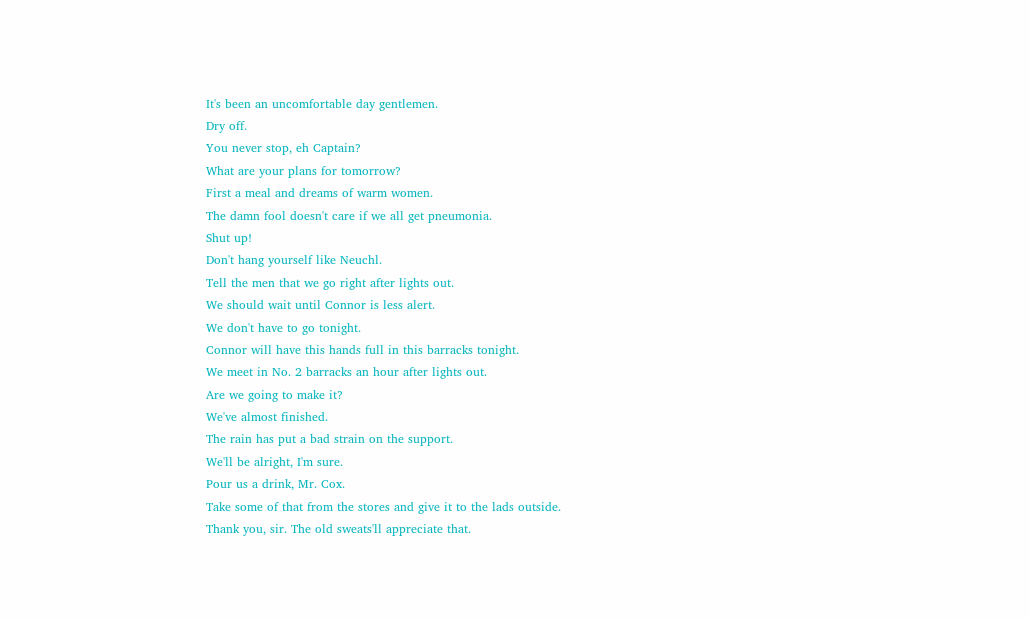It's been an uncomfortable day gentlemen.
Dry off.
You never stop, eh Captain?
What are your plans for tomorrow?
First a meal and dreams of warm women.
The damn fool doesn't care if we all get pneumonia.
Shut up!
Don't hang yourself like Neuchl.
Tell the men that we go right after lights out.
We should wait until Connor is less alert.
We don't have to go tonight.
Connor will have this hands full in this barracks tonight.
We meet in No. 2 barracks an hour after lights out.
Are we going to make it?
We've almost finished.
The rain has put a bad strain on the support.
We'll be alright, I'm sure.
Pour us a drink, Mr. Cox.
Take some of that from the stores and give it to the lads outside.
Thank you, sir. The old sweats'll appreciate that.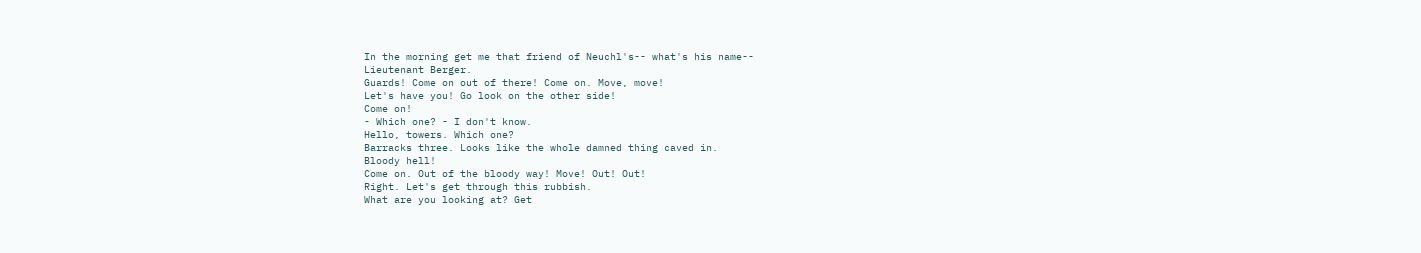In the morning get me that friend of Neuchl's-- what's his name--
Lieutenant Berger.
Guards! Come on out of there! Come on. Move, move!
Let's have you! Go look on the other side!
Come on!
- Which one? - I don't know.
Hello, towers. Which one?
Barracks three. Looks like the whole damned thing caved in.
Bloody hell!
Come on. Out of the bloody way! Move! Out! Out!
Right. Let's get through this rubbish.
What are you looking at? Get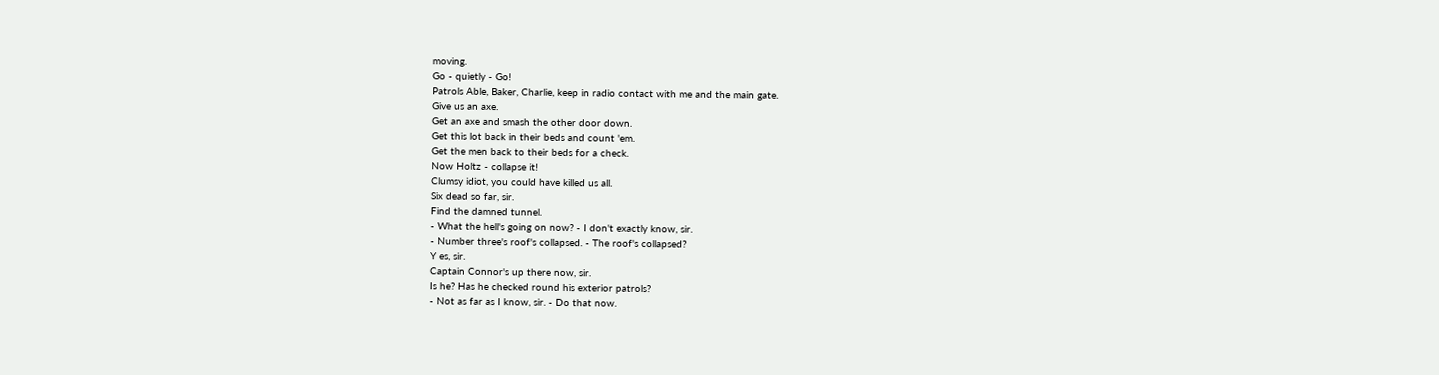moving.
Go - quietly - Go!
Patrols Able, Baker, Charlie, keep in radio contact with me and the main gate.
Give us an axe.
Get an axe and smash the other door down.
Get this lot back in their beds and count 'em.
Get the men back to their beds for a check.
Now Holtz - collapse it!
Clumsy idiot, you could have killed us all.
Six dead so far, sir.
Find the damned tunnel.
- What the hell's going on now? - I don't exactly know, sir.
- Number three's roof's collapsed. - The roof's collapsed?
Y es, sir.
Captain Connor's up there now, sir.
Is he? Has he checked round his exterior patrols?
- Not as far as I know, sir. - Do that now.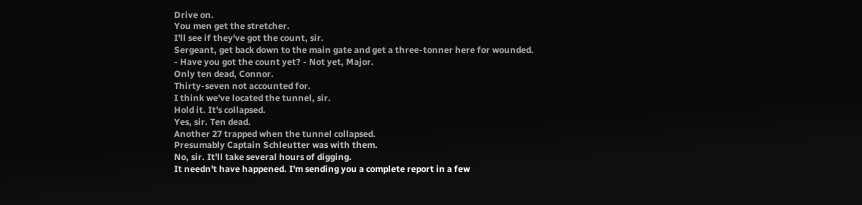Drive on.
You men get the stretcher.
I'll see if they've got the count, sir.
Sergeant, get back down to the main gate and get a three-tonner here for wounded.
- Have you got the count yet? - Not yet, Major.
Only ten dead, Connor.
Thirty-seven not accounted for.
I think we've located the tunnel, sir.
Hold it. It's collapsed.
Yes, sir. Ten dead.
Another 27 trapped when the tunnel collapsed.
Presumably Captain Schleutter was with them.
No, sir. It'll take several hours of digging.
It needn't have happened. I'm sending you a complete report in a few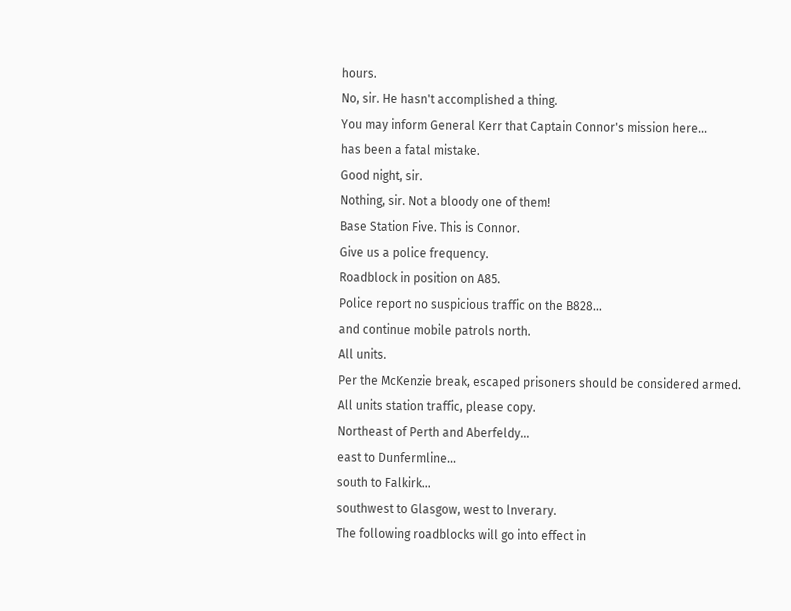hours.
No, sir. He hasn't accomplished a thing.
You may inform General Kerr that Captain Connor's mission here...
has been a fatal mistake.
Good night, sir.
Nothing, sir. Not a bloody one of them!
Base Station Five. This is Connor.
Give us a police frequency.
Roadblock in position on A85.
Police report no suspicious traffic on the B828...
and continue mobile patrols north.
All units.
Per the McKenzie break, escaped prisoners should be considered armed.
All units station traffic, please copy.
Northeast of Perth and Aberfeldy...
east to Dunfermline...
south to Falkirk...
southwest to Glasgow, west to lnverary.
The following roadblocks will go into effect in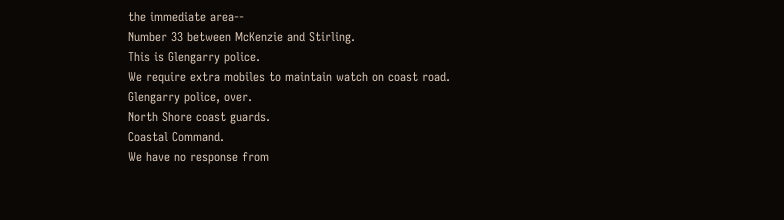the immediate area--
Number 33 between McKenzie and Stirling.
This is Glengarry police.
We require extra mobiles to maintain watch on coast road.
Glengarry police, over.
North Shore coast guards.
Coastal Command.
We have no response from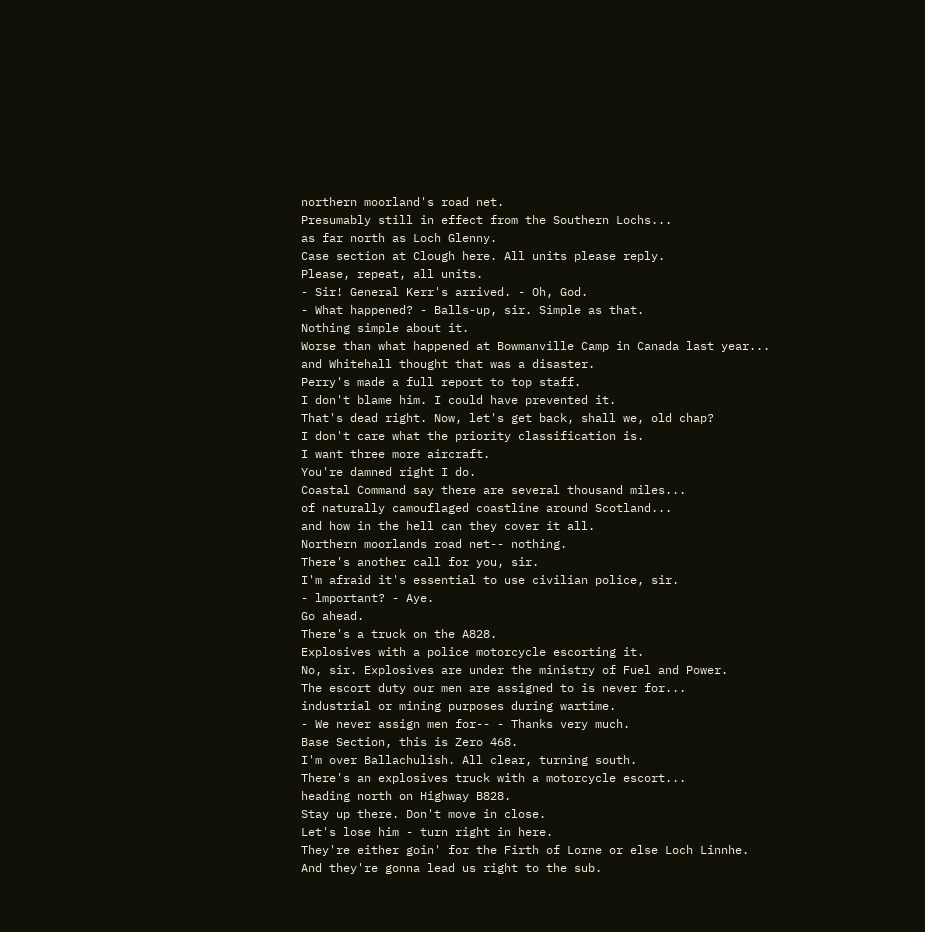northern moorland's road net.
Presumably still in effect from the Southern Lochs...
as far north as Loch Glenny.
Case section at Clough here. All units please reply.
Please, repeat, all units.
- Sir! General Kerr's arrived. - Oh, God.
- What happened? - Balls-up, sir. Simple as that.
Nothing simple about it.
Worse than what happened at Bowmanville Camp in Canada last year...
and Whitehall thought that was a disaster.
Perry's made a full report to top staff.
I don't blame him. I could have prevented it.
That's dead right. Now, let's get back, shall we, old chap?
I don't care what the priority classification is.
I want three more aircraft.
You're damned right I do.
Coastal Command say there are several thousand miles...
of naturally camouflaged coastline around Scotland...
and how in the hell can they cover it all.
Northern moorlands road net-- nothing.
There's another call for you, sir.
I'm afraid it's essential to use civilian police, sir.
- lmportant? - Aye.
Go ahead.
There's a truck on the A828.
Explosives with a police motorcycle escorting it.
No, sir. Explosives are under the ministry of Fuel and Power.
The escort duty our men are assigned to is never for...
industrial or mining purposes during wartime.
- We never assign men for-- - Thanks very much.
Base Section, this is Zero 468.
I'm over Ballachulish. All clear, turning south.
There's an explosives truck with a motorcycle escort...
heading north on Highway B828.
Stay up there. Don't move in close.
Let's lose him - turn right in here.
They're either goin' for the Firth of Lorne or else Loch Linnhe.
And they're gonna lead us right to the sub.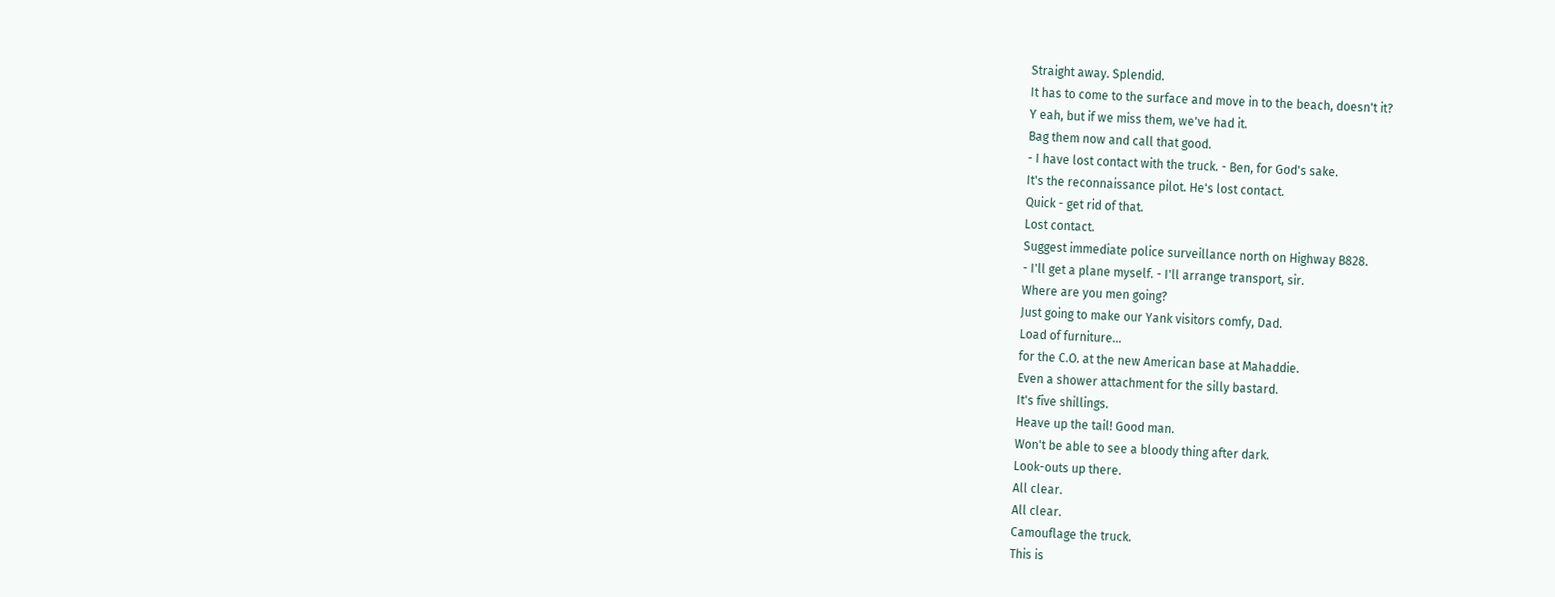Straight away. Splendid.
It has to come to the surface and move in to the beach, doesn't it?
Y eah, but if we miss them, we've had it.
Bag them now and call that good.
- I have lost contact with the truck. - Ben, for God's sake.
It's the reconnaissance pilot. He's lost contact.
Quick - get rid of that.
Lost contact.
Suggest immediate police surveillance north on Highway B828.
- I'll get a plane myself. - I'll arrange transport, sir.
Where are you men going?
Just going to make our Yank visitors comfy, Dad.
Load of furniture...
for the C.O. at the new American base at Mahaddie.
Even a shower attachment for the silly bastard.
It's five shillings.
Heave up the tail! Good man.
Won't be able to see a bloody thing after dark.
Look-outs up there.
All clear.
All clear.
Camouflage the truck.
This is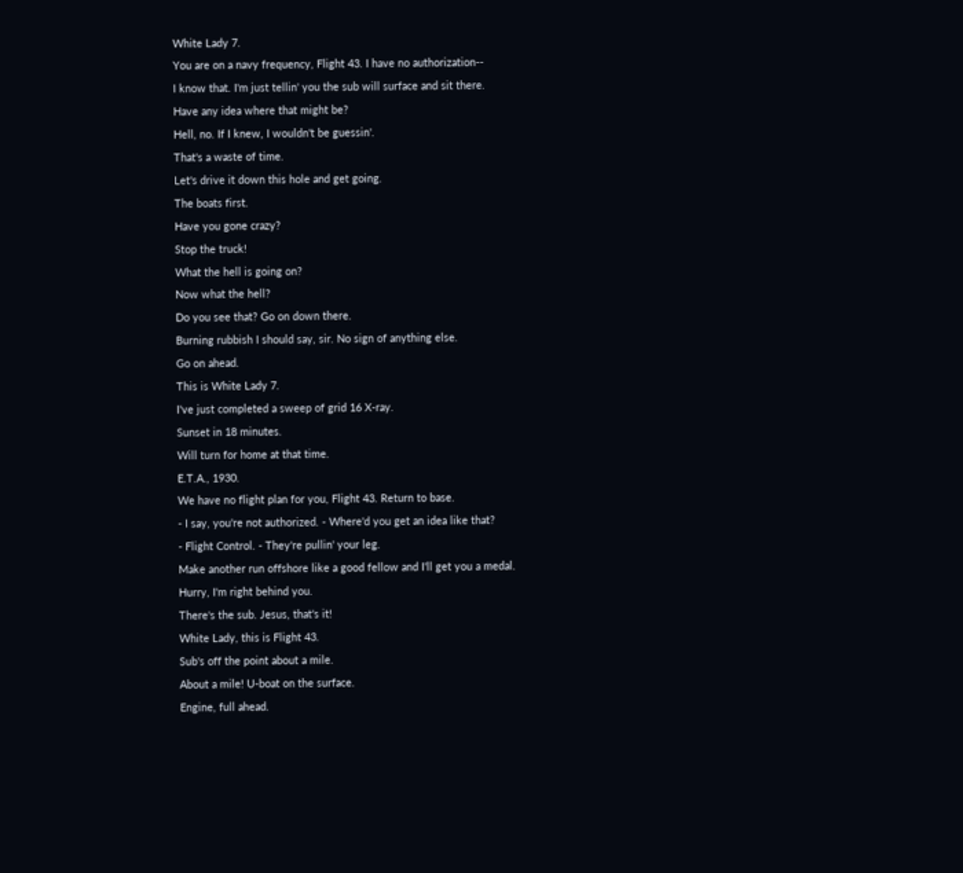White Lady 7.
You are on a navy frequency, Flight 43. I have no authorization--
I know that. I'm just tellin' you the sub will surface and sit there.
Have any idea where that might be?
Hell, no. If I knew, I wouldn't be guessin'.
That's a waste of time.
Let's drive it down this hole and get going.
The boats first.
Have you gone crazy?
Stop the truck!
What the hell is going on?
Now what the hell?
Do you see that? Go on down there.
Burning rubbish I should say, sir. No sign of anything else.
Go on ahead.
This is White Lady 7.
I've just completed a sweep of grid 16 X-ray.
Sunset in 18 minutes.
Will turn for home at that time.
E.T.A., 1930.
We have no flight plan for you, Flight 43. Return to base.
- I say, you're not authorized. - Where'd you get an idea like that?
- Flight Control. - They're pullin' your leg.
Make another run offshore like a good fellow and I'll get you a medal.
Hurry, I'm right behind you.
There's the sub. Jesus, that's it!
White Lady, this is Flight 43.
Sub's off the point about a mile.
About a mile! U-boat on the surface.
Engine, full ahead.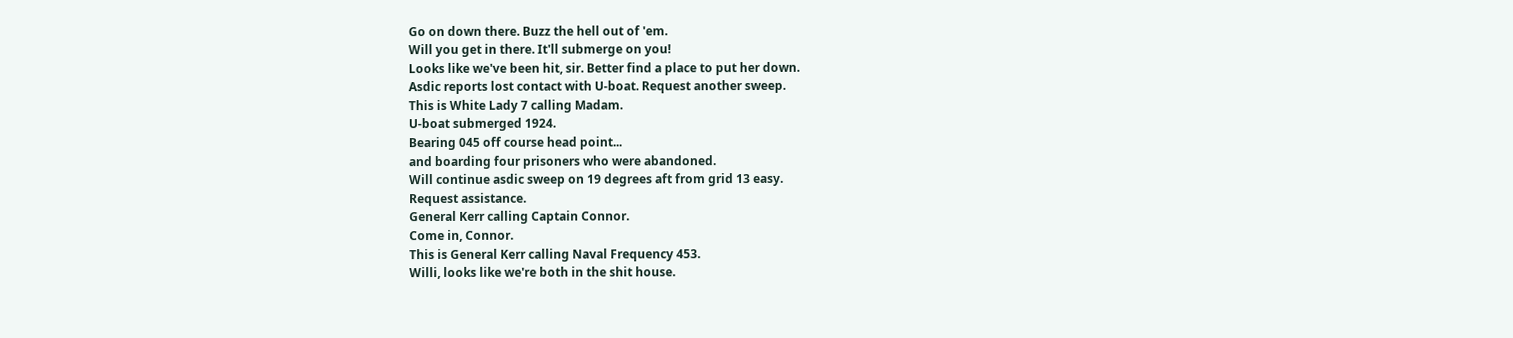Go on down there. Buzz the hell out of 'em.
Will you get in there. It'll submerge on you!
Looks like we've been hit, sir. Better find a place to put her down.
Asdic reports lost contact with U-boat. Request another sweep.
This is White Lady 7 calling Madam.
U-boat submerged 1924.
Bearing 045 off course head point...
and boarding four prisoners who were abandoned.
Will continue asdic sweep on 19 degrees aft from grid 13 easy.
Request assistance.
General Kerr calling Captain Connor.
Come in, Connor.
This is General Kerr calling Naval Frequency 453.
Willi, looks like we're both in the shit house.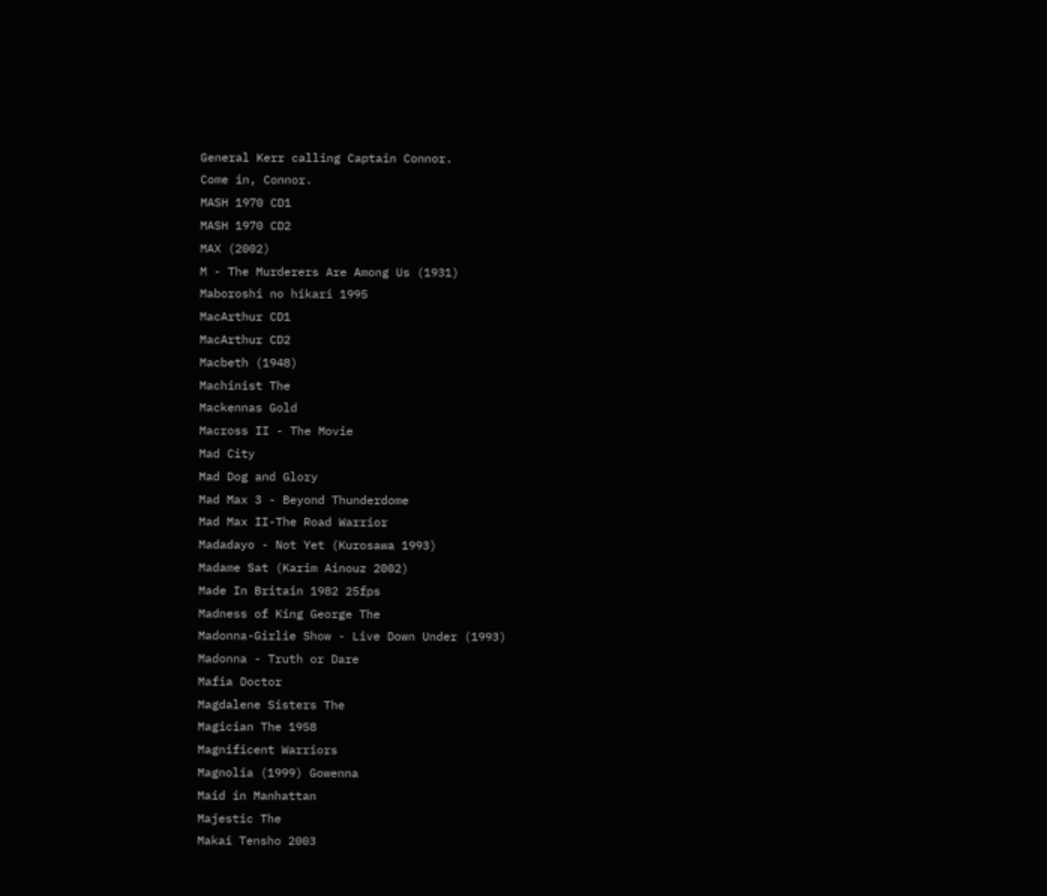General Kerr calling Captain Connor.
Come in, Connor.
MASH 1970 CD1
MASH 1970 CD2
MAX (2002)
M - The Murderers Are Among Us (1931)
Maboroshi no hikari 1995
MacArthur CD1
MacArthur CD2
Macbeth (1948)
Machinist The
Mackennas Gold
Macross II - The Movie
Mad City
Mad Dog and Glory
Mad Max 3 - Beyond Thunderdome
Mad Max II-The Road Warrior
Madadayo - Not Yet (Kurosawa 1993)
Madame Sat (Karim Ainouz 2002)
Made In Britain 1982 25fps
Madness of King George The
Madonna-Girlie Show - Live Down Under (1993)
Madonna - Truth or Dare
Mafia Doctor
Magdalene Sisters The
Magician The 1958
Magnificent Warriors
Magnolia (1999) Gowenna
Maid in Manhattan
Majestic The
Makai Tensho 2003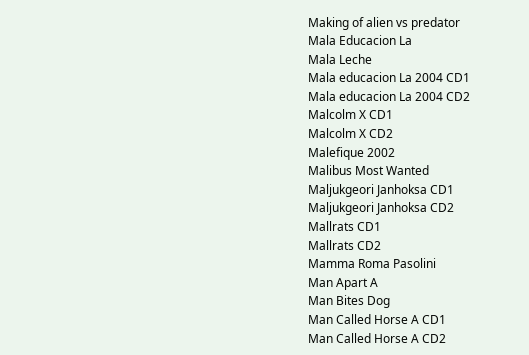Making of alien vs predator
Mala Educacion La
Mala Leche
Mala educacion La 2004 CD1
Mala educacion La 2004 CD2
Malcolm X CD1
Malcolm X CD2
Malefique 2002
Malibus Most Wanted
Maljukgeori Janhoksa CD1
Maljukgeori Janhoksa CD2
Mallrats CD1
Mallrats CD2
Mamma Roma Pasolini
Man Apart A
Man Bites Dog
Man Called Horse A CD1
Man Called Horse A CD2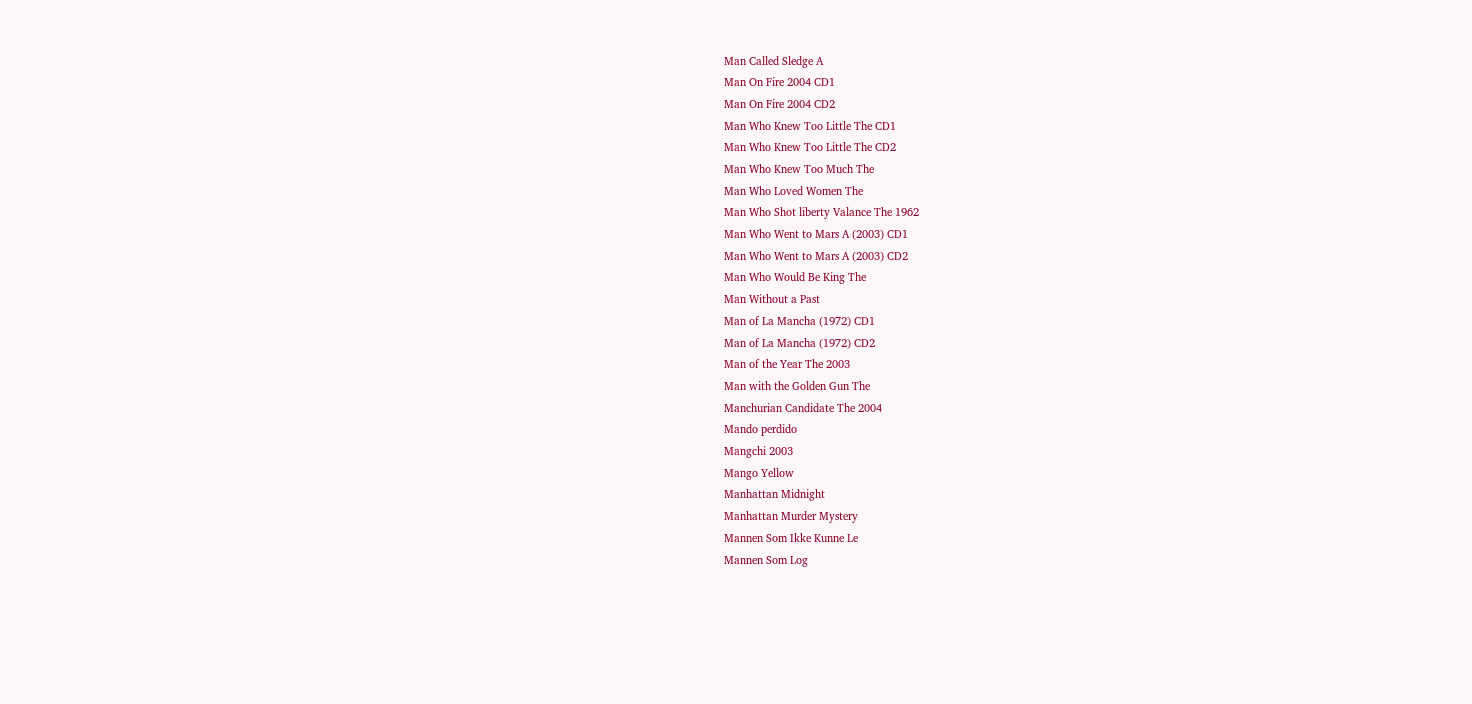Man Called Sledge A
Man On Fire 2004 CD1
Man On Fire 2004 CD2
Man Who Knew Too Little The CD1
Man Who Knew Too Little The CD2
Man Who Knew Too Much The
Man Who Loved Women The
Man Who Shot liberty Valance The 1962
Man Who Went to Mars A (2003) CD1
Man Who Went to Mars A (2003) CD2
Man Who Would Be King The
Man Without a Past
Man of La Mancha (1972) CD1
Man of La Mancha (1972) CD2
Man of the Year The 2003
Man with the Golden Gun The
Manchurian Candidate The 2004
Mando perdido
Mangchi 2003
Mango Yellow
Manhattan Midnight
Manhattan Murder Mystery
Mannen Som Ikke Kunne Le
Mannen Som Log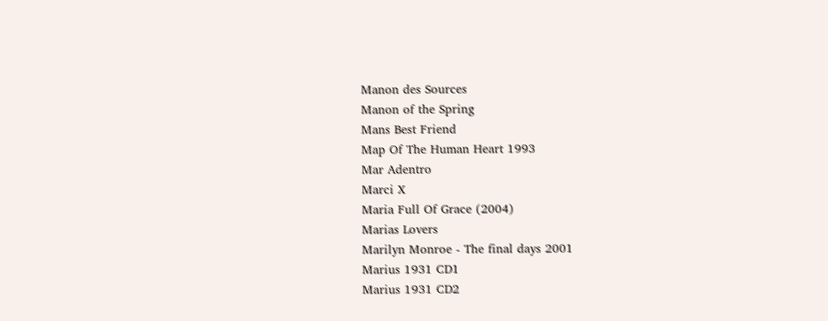Manon des Sources
Manon of the Spring
Mans Best Friend
Map Of The Human Heart 1993
Mar Adentro
Marci X
Maria Full Of Grace (2004)
Marias Lovers
Marilyn Monroe - The final days 2001
Marius 1931 CD1
Marius 1931 CD2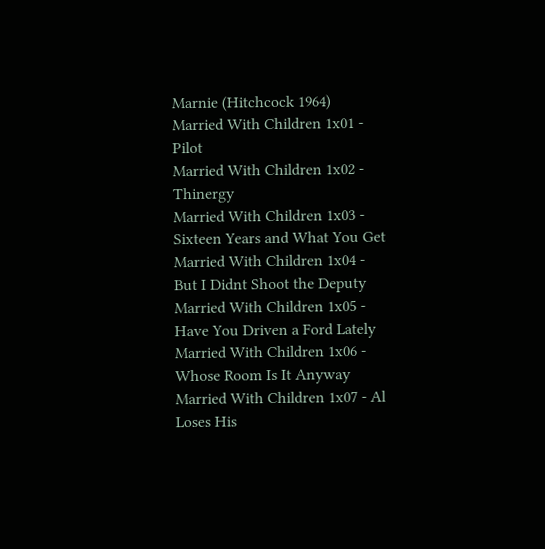Marnie (Hitchcock 1964)
Married With Children 1x01 - Pilot
Married With Children 1x02 - Thinergy
Married With Children 1x03 - Sixteen Years and What You Get
Married With Children 1x04 - But I Didnt Shoot the Deputy
Married With Children 1x05 - Have You Driven a Ford Lately
Married With Children 1x06 - Whose Room Is It Anyway
Married With Children 1x07 - Al Loses His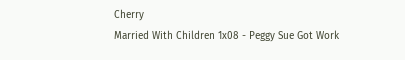Cherry
Married With Children 1x08 - Peggy Sue Got Work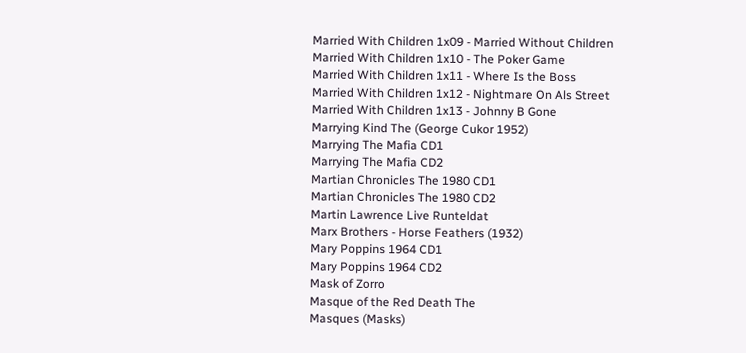Married With Children 1x09 - Married Without Children
Married With Children 1x10 - The Poker Game
Married With Children 1x11 - Where Is the Boss
Married With Children 1x12 - Nightmare On Als Street
Married With Children 1x13 - Johnny B Gone
Marrying Kind The (George Cukor 1952)
Marrying The Mafia CD1
Marrying The Mafia CD2
Martian Chronicles The 1980 CD1
Martian Chronicles The 1980 CD2
Martin Lawrence Live Runteldat
Marx Brothers - Horse Feathers (1932)
Mary Poppins 1964 CD1
Mary Poppins 1964 CD2
Mask of Zorro
Masque of the Red Death The
Masques (Masks)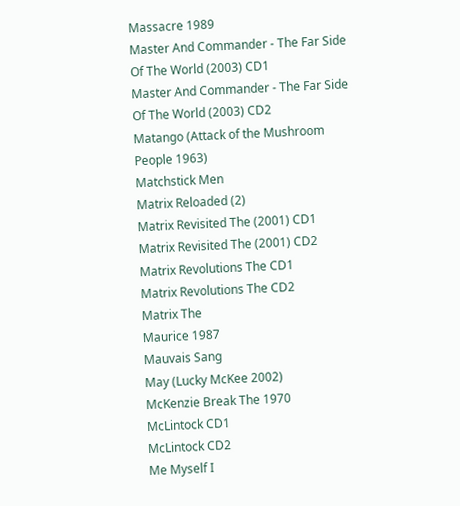Massacre 1989
Master And Commander - The Far Side Of The World (2003) CD1
Master And Commander - The Far Side Of The World (2003) CD2
Matango (Attack of the Mushroom People 1963)
Matchstick Men
Matrix Reloaded (2)
Matrix Revisited The (2001) CD1
Matrix Revisited The (2001) CD2
Matrix Revolutions The CD1
Matrix Revolutions The CD2
Matrix The
Maurice 1987
Mauvais Sang
May (Lucky McKee 2002)
McKenzie Break The 1970
McLintock CD1
McLintock CD2
Me Myself I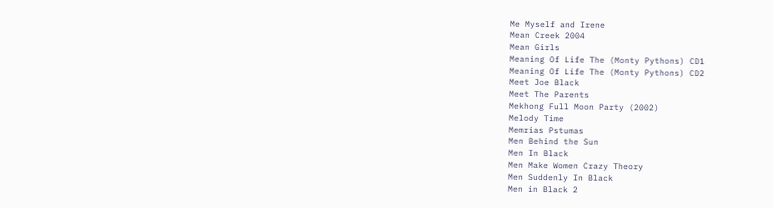Me Myself and Irene
Mean Creek 2004
Mean Girls
Meaning Of Life The (Monty Pythons) CD1
Meaning Of Life The (Monty Pythons) CD2
Meet Joe Black
Meet The Parents
Mekhong Full Moon Party (2002)
Melody Time
Memrias Pstumas
Men Behind the Sun
Men In Black
Men Make Women Crazy Theory
Men Suddenly In Black
Men in Black 2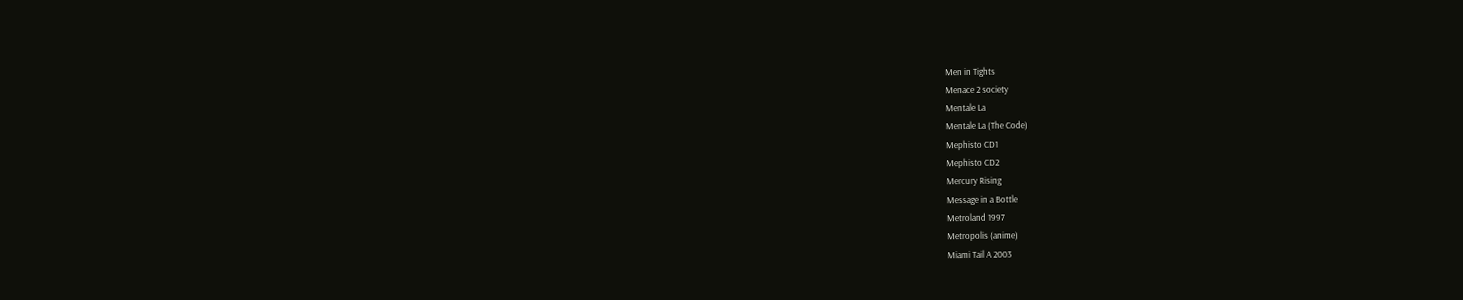Men in Tights
Menace 2 society
Mentale La
Mentale La (The Code)
Mephisto CD1
Mephisto CD2
Mercury Rising
Message in a Bottle
Metroland 1997
Metropolis (anime)
Miami Tail A 2003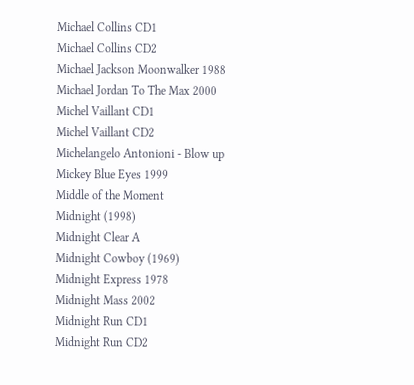Michael Collins CD1
Michael Collins CD2
Michael Jackson Moonwalker 1988
Michael Jordan To The Max 2000
Michel Vaillant CD1
Michel Vaillant CD2
Michelangelo Antonioni - Blow up
Mickey Blue Eyes 1999
Middle of the Moment
Midnight (1998)
Midnight Clear A
Midnight Cowboy (1969)
Midnight Express 1978
Midnight Mass 2002
Midnight Run CD1
Midnight Run CD2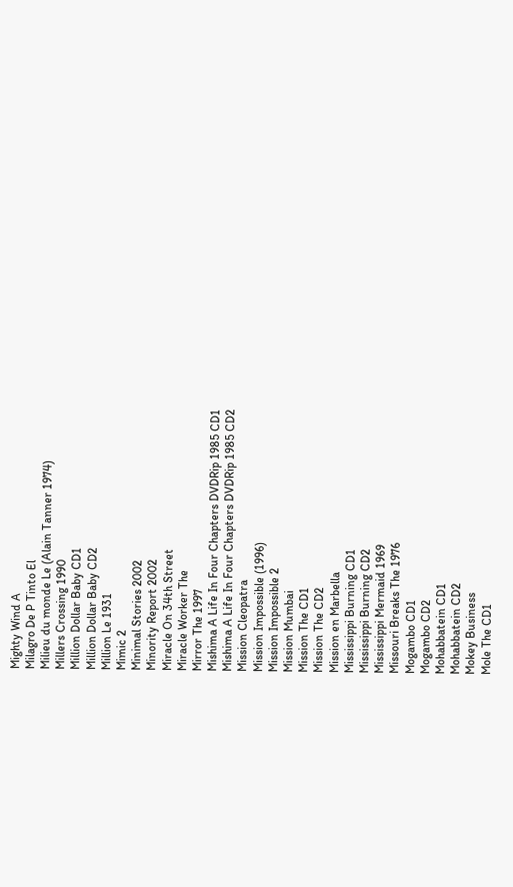Mighty Wind A
Milagro De P Tinto El
Milieu du monde Le (Alain Tanner 1974)
Millers Crossing 1990
Million Dollar Baby CD1
Million Dollar Baby CD2
Million Le 1931
Mimic 2
Minimal Stories 2002
Minority Report 2002
Miracle On 34th Street
Miracle Worker The
Mirror The 1997
Mishima A Life In Four Chapters DVDRip 1985 CD1
Mishima A Life In Four Chapters DVDRip 1985 CD2
Mission Cleopatra
Mission Impossible (1996)
Mission Impossible 2
Mission Mumbai
Mission The CD1
Mission The CD2
Mission en Marbella
Mississippi Burning CD1
Mississippi Burning CD2
Mississippi Mermaid 1969
Missouri Breaks The 1976
Mogambo CD1
Mogambo CD2
Mohabbatein CD1
Mohabbatein CD2
Mokey Business
Mole The CD1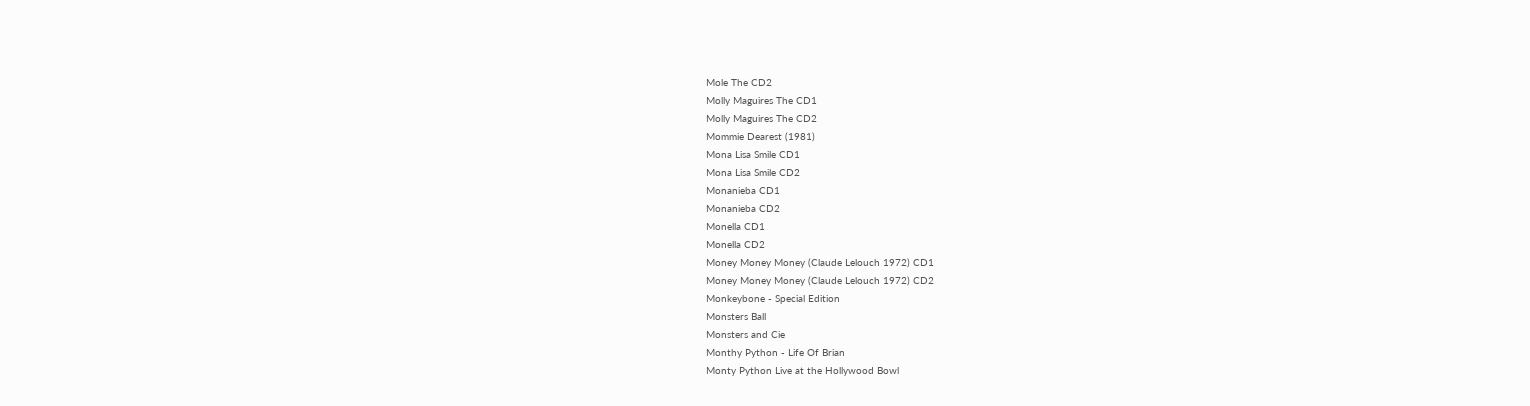Mole The CD2
Molly Maguires The CD1
Molly Maguires The CD2
Mommie Dearest (1981)
Mona Lisa Smile CD1
Mona Lisa Smile CD2
Monanieba CD1
Monanieba CD2
Monella CD1
Monella CD2
Money Money Money (Claude Lelouch 1972) CD1
Money Money Money (Claude Lelouch 1972) CD2
Monkeybone - Special Edition
Monsters Ball
Monsters and Cie
Monthy Python - Life Of Brian
Monty Python Live at the Hollywood Bowl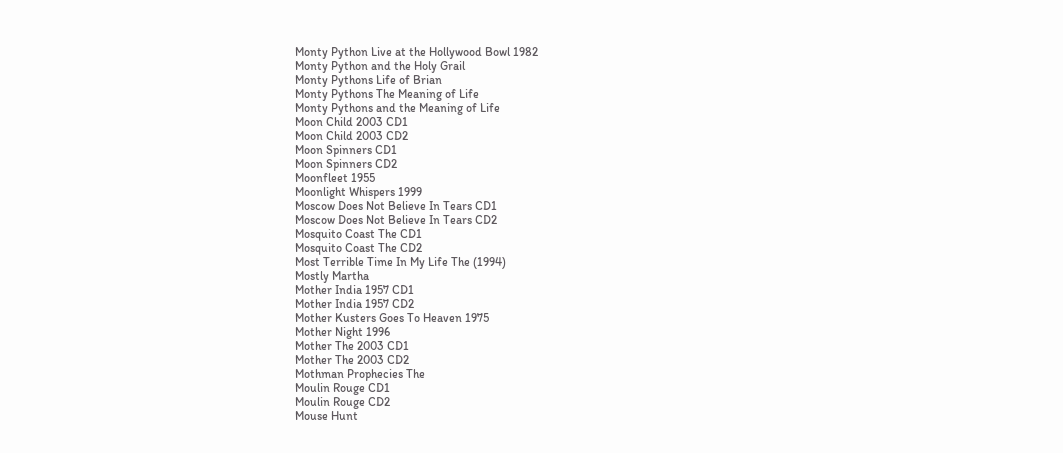Monty Python Live at the Hollywood Bowl 1982
Monty Python and the Holy Grail
Monty Pythons Life of Brian
Monty Pythons The Meaning of Life
Monty Pythons and the Meaning of Life
Moon Child 2003 CD1
Moon Child 2003 CD2
Moon Spinners CD1
Moon Spinners CD2
Moonfleet 1955
Moonlight Whispers 1999
Moscow Does Not Believe In Tears CD1
Moscow Does Not Believe In Tears CD2
Mosquito Coast The CD1
Mosquito Coast The CD2
Most Terrible Time In My Life The (1994)
Mostly Martha
Mother India 1957 CD1
Mother India 1957 CD2
Mother Kusters Goes To Heaven 1975
Mother Night 1996
Mother The 2003 CD1
Mother The 2003 CD2
Mothman Prophecies The
Moulin Rouge CD1
Moulin Rouge CD2
Mouse Hunt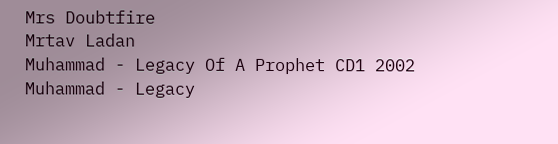Mrs Doubtfire
Mrtav Ladan
Muhammad - Legacy Of A Prophet CD1 2002
Muhammad - Legacy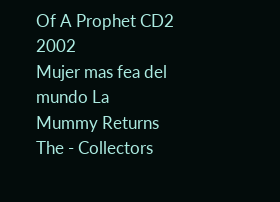Of A Prophet CD2 2002
Mujer mas fea del mundo La
Mummy Returns The - Collectors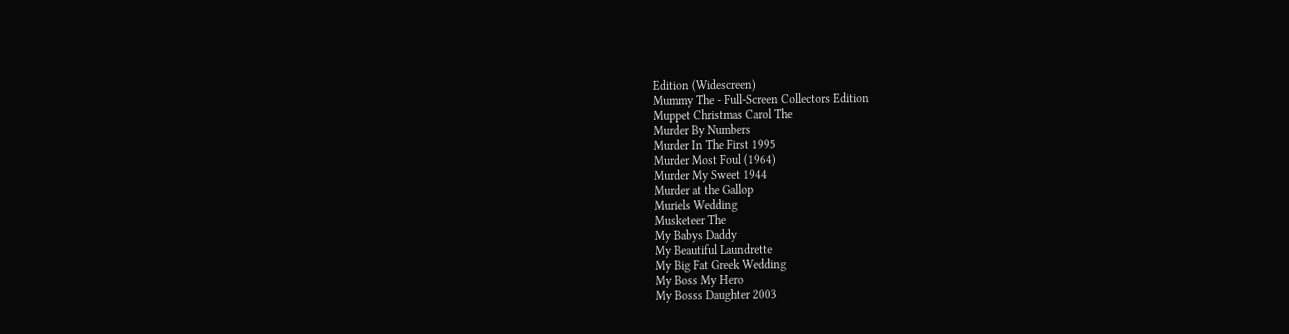Edition (Widescreen)
Mummy The - Full-Screen Collectors Edition
Muppet Christmas Carol The
Murder By Numbers
Murder In The First 1995
Murder Most Foul (1964)
Murder My Sweet 1944
Murder at the Gallop
Muriels Wedding
Musketeer The
My Babys Daddy
My Beautiful Laundrette
My Big Fat Greek Wedding
My Boss My Hero
My Bosss Daughter 2003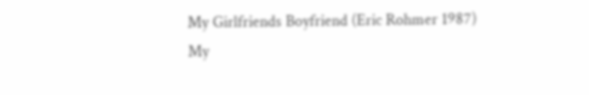My Girlfriends Boyfriend (Eric Rohmer 1987)
My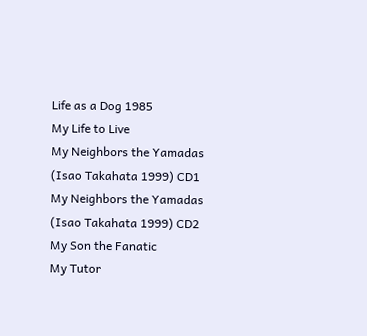Life as a Dog 1985
My Life to Live
My Neighbors the Yamadas (Isao Takahata 1999) CD1
My Neighbors the Yamadas (Isao Takahata 1999) CD2
My Son the Fanatic
My Tutor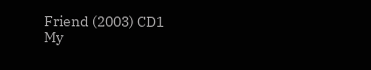Friend (2003) CD1
My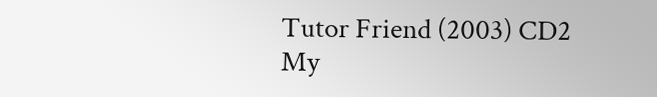Tutor Friend (2003) CD2
My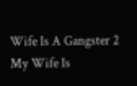Wife Is A Gangster 2
My Wife Is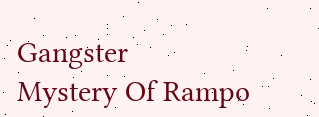Gangster
Mystery Of Rampo